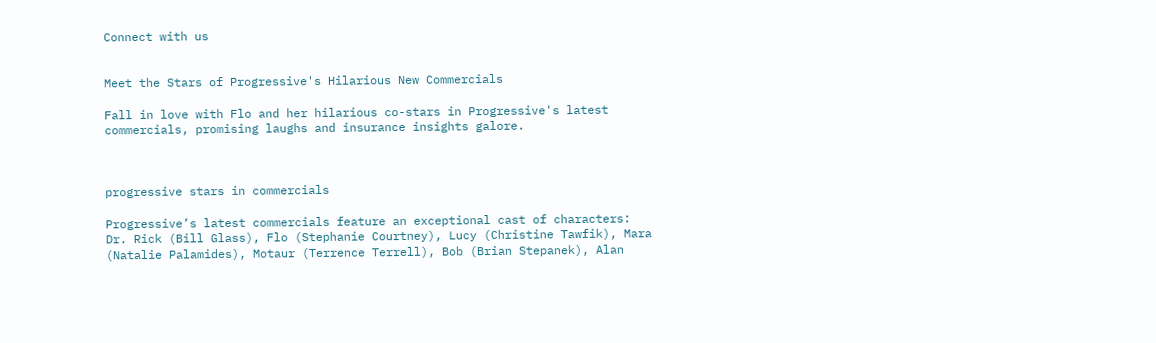Connect with us


Meet the Stars of Progressive's Hilarious New Commercials

Fall in love with Flo and her hilarious co-stars in Progressive's latest commercials, promising laughs and insurance insights galore.



progressive stars in commercials

Progressive’s latest commercials feature an exceptional cast of characters: Dr. Rick (Bill Glass), Flo (Stephanie Courtney), Lucy (Christine Tawfik), Mara (Natalie Palamides), Motaur (Terrence Terrell), Bob (Brian Stepanek), Alan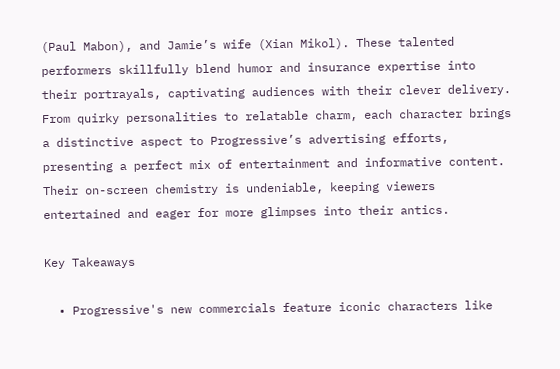(Paul Mabon), and Jamie’s wife (Xian Mikol). These talented performers skillfully blend humor and insurance expertise into their portrayals, captivating audiences with their clever delivery. From quirky personalities to relatable charm, each character brings a distinctive aspect to Progressive’s advertising efforts, presenting a perfect mix of entertainment and informative content. Their on-screen chemistry is undeniable, keeping viewers entertained and eager for more glimpses into their antics.

Key Takeaways

  • Progressive's new commercials feature iconic characters like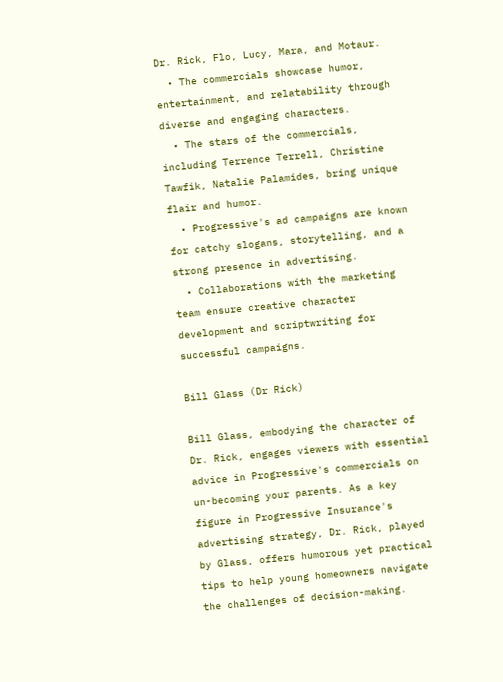Dr. Rick, Flo, Lucy, Mara, and Motaur.
  • The commercials showcase humor, entertainment, and relatability through diverse and engaging characters.
  • The stars of the commercials, including Terrence Terrell, Christine Tawfik, Natalie Palamides, bring unique flair and humor.
  • Progressive's ad campaigns are known for catchy slogans, storytelling, and a strong presence in advertising.
  • Collaborations with the marketing team ensure creative character development and scriptwriting for successful campaigns.

Bill Glass (Dr Rick)

Bill Glass, embodying the character of Dr. Rick, engages viewers with essential advice in Progressive's commercials on un-becoming your parents. As a key figure in Progressive Insurance's advertising strategy, Dr. Rick, played by Glass, offers humorous yet practical tips to help young homeowners navigate the challenges of decision-making.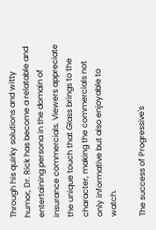Through his quirky solutions and witty humor, Dr. Rick has become a relatable and entertaining persona in the domain of insurance commercials. Viewers appreciate the unique touch that Glass brings to the character, making the commercials not only informative but also enjoyable to watch.

The success of Progressive's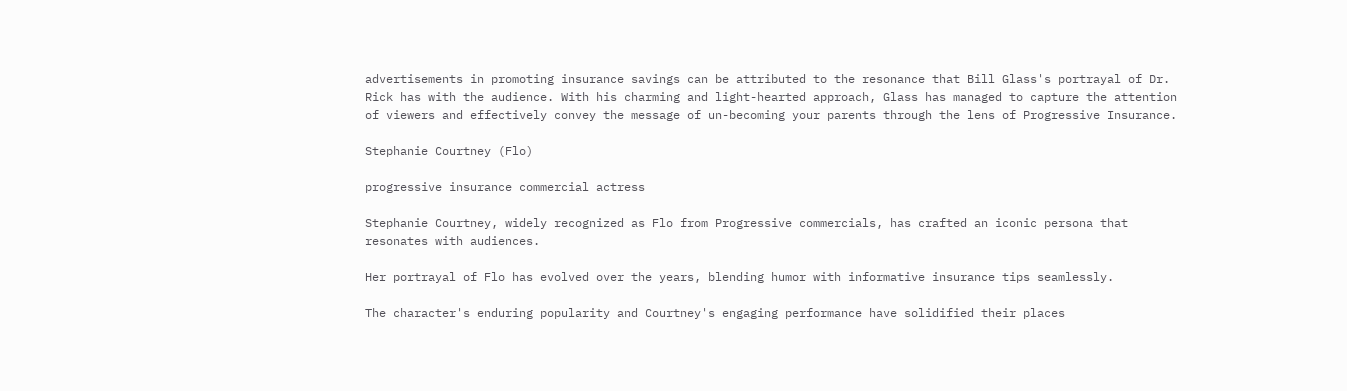advertisements in promoting insurance savings can be attributed to the resonance that Bill Glass's portrayal of Dr. Rick has with the audience. With his charming and light-hearted approach, Glass has managed to capture the attention of viewers and effectively convey the message of un-becoming your parents through the lens of Progressive Insurance.

Stephanie Courtney (Flo)

progressive insurance commercial actress

Stephanie Courtney, widely recognized as Flo from Progressive commercials, has crafted an iconic persona that resonates with audiences.

Her portrayal of Flo has evolved over the years, blending humor with informative insurance tips seamlessly.

The character's enduring popularity and Courtney's engaging performance have solidified their places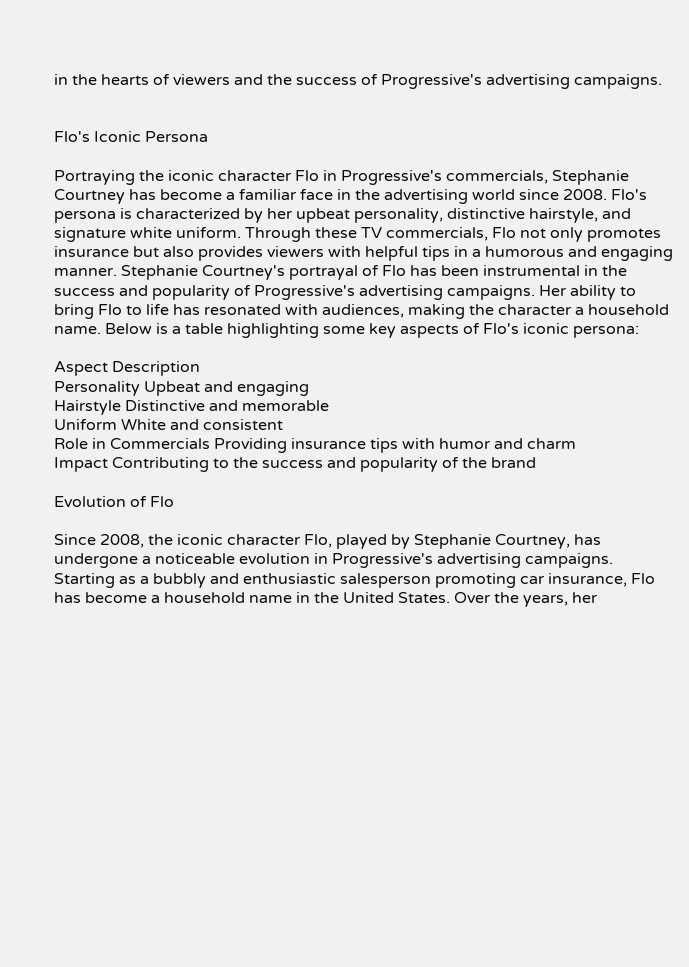in the hearts of viewers and the success of Progressive's advertising campaigns.


Flo's Iconic Persona

Portraying the iconic character Flo in Progressive's commercials, Stephanie Courtney has become a familiar face in the advertising world since 2008. Flo's persona is characterized by her upbeat personality, distinctive hairstyle, and signature white uniform. Through these TV commercials, Flo not only promotes insurance but also provides viewers with helpful tips in a humorous and engaging manner. Stephanie Courtney's portrayal of Flo has been instrumental in the success and popularity of Progressive's advertising campaigns. Her ability to bring Flo to life has resonated with audiences, making the character a household name. Below is a table highlighting some key aspects of Flo's iconic persona:

Aspect Description
Personality Upbeat and engaging
Hairstyle Distinctive and memorable
Uniform White and consistent
Role in Commercials Providing insurance tips with humor and charm
Impact Contributing to the success and popularity of the brand

Evolution of Flo

Since 2008, the iconic character Flo, played by Stephanie Courtney, has undergone a noticeable evolution in Progressive's advertising campaigns. Starting as a bubbly and enthusiastic salesperson promoting car insurance, Flo has become a household name in the United States. Over the years, her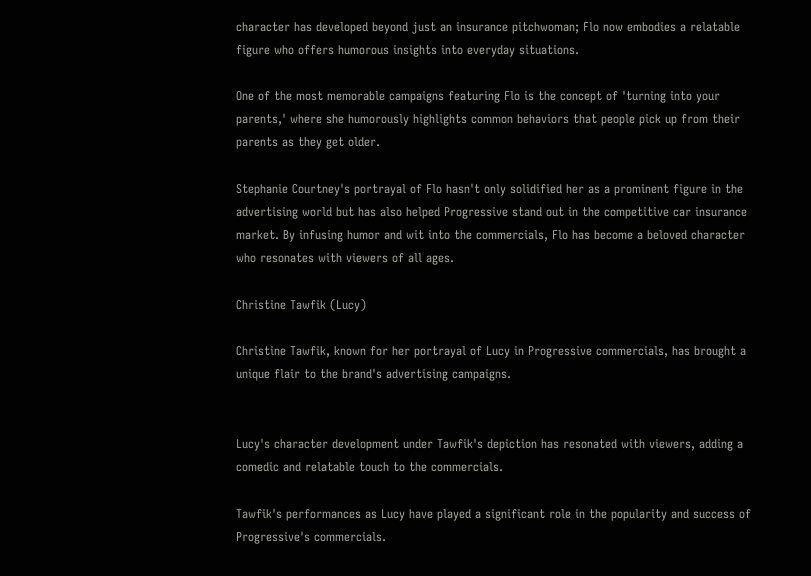character has developed beyond just an insurance pitchwoman; Flo now embodies a relatable figure who offers humorous insights into everyday situations.

One of the most memorable campaigns featuring Flo is the concept of 'turning into your parents,' where she humorously highlights common behaviors that people pick up from their parents as they get older.

Stephanie Courtney's portrayal of Flo hasn't only solidified her as a prominent figure in the advertising world but has also helped Progressive stand out in the competitive car insurance market. By infusing humor and wit into the commercials, Flo has become a beloved character who resonates with viewers of all ages.

Christine Tawfik (Lucy)

Christine Tawfik, known for her portrayal of Lucy in Progressive commercials, has brought a unique flair to the brand's advertising campaigns.


Lucy's character development under Tawfik's depiction has resonated with viewers, adding a comedic and relatable touch to the commercials.

Tawfik's performances as Lucy have played a significant role in the popularity and success of Progressive's commercials.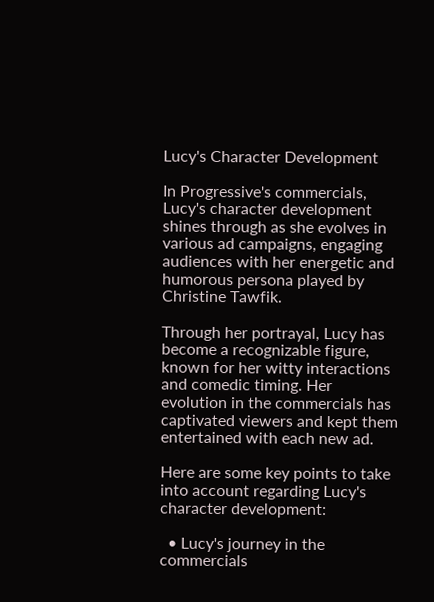Lucy's Character Development

In Progressive's commercials, Lucy's character development shines through as she evolves in various ad campaigns, engaging audiences with her energetic and humorous persona played by Christine Tawfik.

Through her portrayal, Lucy has become a recognizable figure, known for her witty interactions and comedic timing. Her evolution in the commercials has captivated viewers and kept them entertained with each new ad.

Here are some key points to take into account regarding Lucy's character development:

  • Lucy's journey in the commercials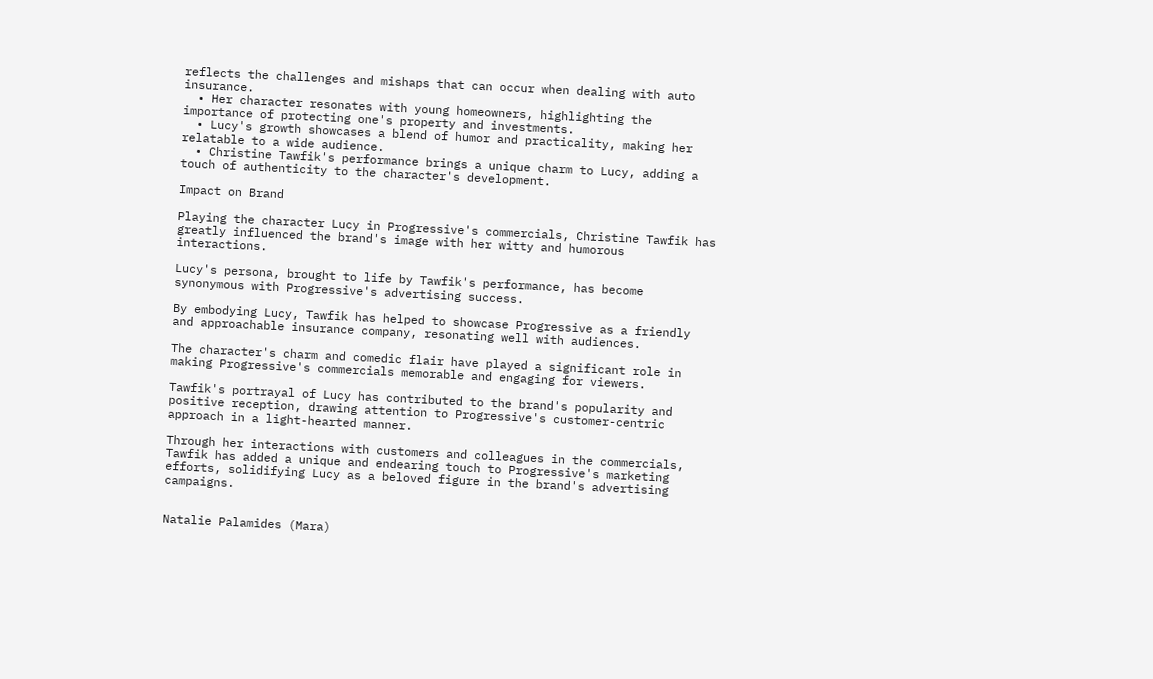reflects the challenges and mishaps that can occur when dealing with auto insurance.
  • Her character resonates with young homeowners, highlighting the importance of protecting one's property and investments.
  • Lucy's growth showcases a blend of humor and practicality, making her relatable to a wide audience.
  • Christine Tawfik's performance brings a unique charm to Lucy, adding a touch of authenticity to the character's development.

Impact on Brand

Playing the character Lucy in Progressive's commercials, Christine Tawfik has greatly influenced the brand's image with her witty and humorous interactions.

Lucy's persona, brought to life by Tawfik's performance, has become synonymous with Progressive's advertising success.

By embodying Lucy, Tawfik has helped to showcase Progressive as a friendly and approachable insurance company, resonating well with audiences.

The character's charm and comedic flair have played a significant role in making Progressive's commercials memorable and engaging for viewers.

Tawfik's portrayal of Lucy has contributed to the brand's popularity and positive reception, drawing attention to Progressive's customer-centric approach in a light-hearted manner.

Through her interactions with customers and colleagues in the commercials, Tawfik has added a unique and endearing touch to Progressive's marketing efforts, solidifying Lucy as a beloved figure in the brand's advertising campaigns.


Natalie Palamides (Mara)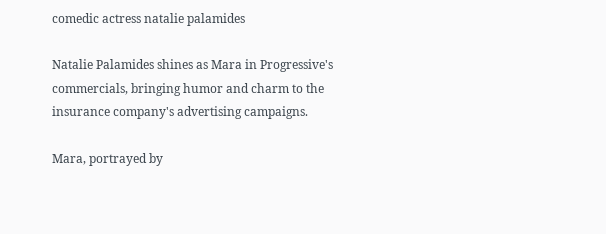comedic actress natalie palamides

Natalie Palamides shines as Mara in Progressive's commercials, bringing humor and charm to the insurance company's advertising campaigns.

Mara, portrayed by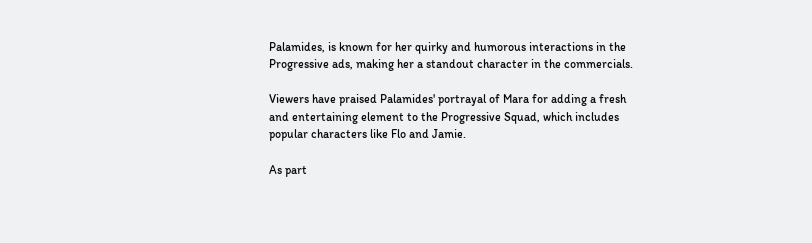Palamides, is known for her quirky and humorous interactions in the Progressive ads, making her a standout character in the commercials.

Viewers have praised Palamides' portrayal of Mara for adding a fresh and entertaining element to the Progressive Squad, which includes popular characters like Flo and Jamie.

As part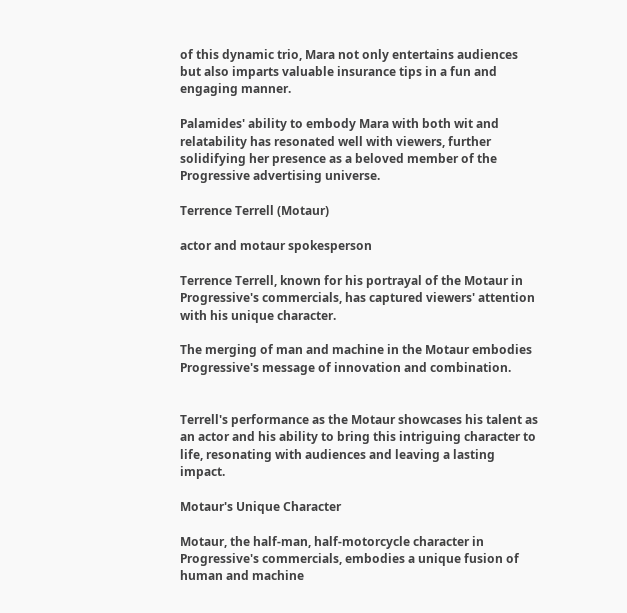of this dynamic trio, Mara not only entertains audiences but also imparts valuable insurance tips in a fun and engaging manner.

Palamides' ability to embody Mara with both wit and relatability has resonated well with viewers, further solidifying her presence as a beloved member of the Progressive advertising universe.

Terrence Terrell (Motaur)

actor and motaur spokesperson

Terrence Terrell, known for his portrayal of the Motaur in Progressive's commercials, has captured viewers' attention with his unique character.

The merging of man and machine in the Motaur embodies Progressive's message of innovation and combination.


Terrell's performance as the Motaur showcases his talent as an actor and his ability to bring this intriguing character to life, resonating with audiences and leaving a lasting impact.

Motaur's Unique Character

Motaur, the half-man, half-motorcycle character in Progressive's commercials, embodies a unique fusion of human and machine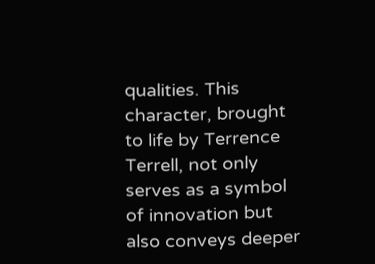qualities. This character, brought to life by Terrence Terrell, not only serves as a symbol of innovation but also conveys deeper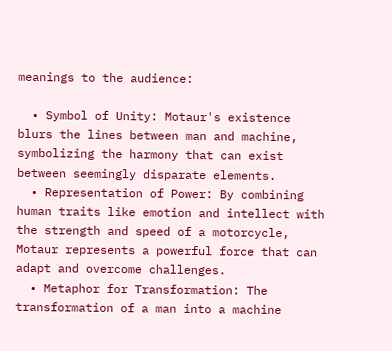meanings to the audience:

  • Symbol of Unity: Motaur's existence blurs the lines between man and machine, symbolizing the harmony that can exist between seemingly disparate elements.
  • Representation of Power: By combining human traits like emotion and intellect with the strength and speed of a motorcycle, Motaur represents a powerful force that can adapt and overcome challenges.
  • Metaphor for Transformation: The transformation of a man into a machine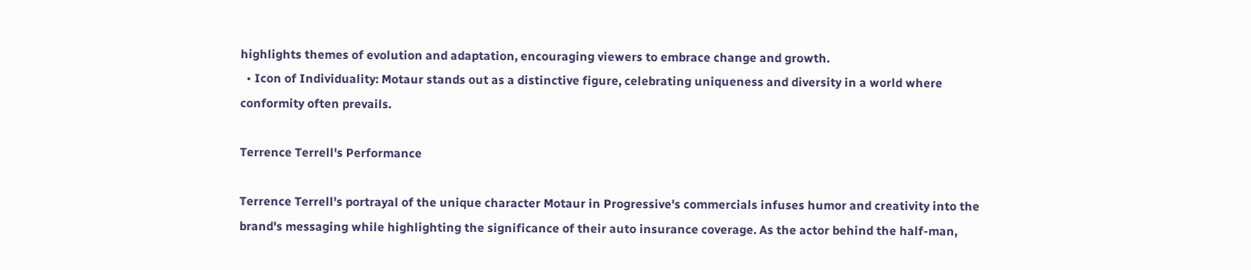highlights themes of evolution and adaptation, encouraging viewers to embrace change and growth.
  • Icon of Individuality: Motaur stands out as a distinctive figure, celebrating uniqueness and diversity in a world where conformity often prevails.

Terrence Terrell's Performance

Terrence Terrell's portrayal of the unique character Motaur in Progressive's commercials infuses humor and creativity into the brand's messaging while highlighting the significance of their auto insurance coverage. As the actor behind the half-man,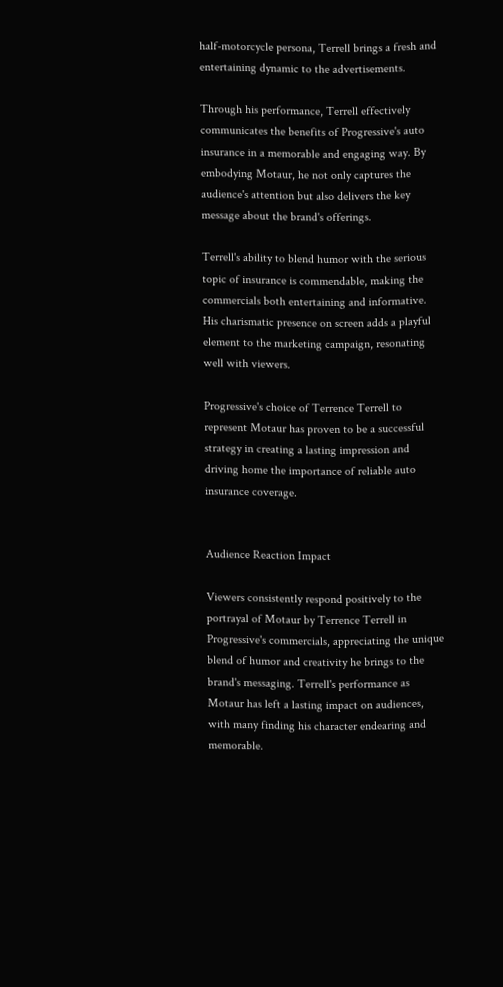half-motorcycle persona, Terrell brings a fresh and entertaining dynamic to the advertisements.

Through his performance, Terrell effectively communicates the benefits of Progressive's auto insurance in a memorable and engaging way. By embodying Motaur, he not only captures the audience's attention but also delivers the key message about the brand's offerings.

Terrell's ability to blend humor with the serious topic of insurance is commendable, making the commercials both entertaining and informative. His charismatic presence on screen adds a playful element to the marketing campaign, resonating well with viewers.

Progressive's choice of Terrence Terrell to represent Motaur has proven to be a successful strategy in creating a lasting impression and driving home the importance of reliable auto insurance coverage.


Audience Reaction Impact

Viewers consistently respond positively to the portrayal of Motaur by Terrence Terrell in Progressive's commercials, appreciating the unique blend of humor and creativity he brings to the brand's messaging. Terrell's performance as Motaur has left a lasting impact on audiences, with many finding his character endearing and memorable.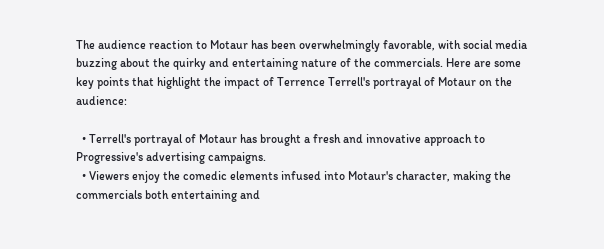The audience reaction to Motaur has been overwhelmingly favorable, with social media buzzing about the quirky and entertaining nature of the commercials. Here are some key points that highlight the impact of Terrence Terrell's portrayal of Motaur on the audience:

  • Terrell's portrayal of Motaur has brought a fresh and innovative approach to Progressive's advertising campaigns.
  • Viewers enjoy the comedic elements infused into Motaur's character, making the commercials both entertaining and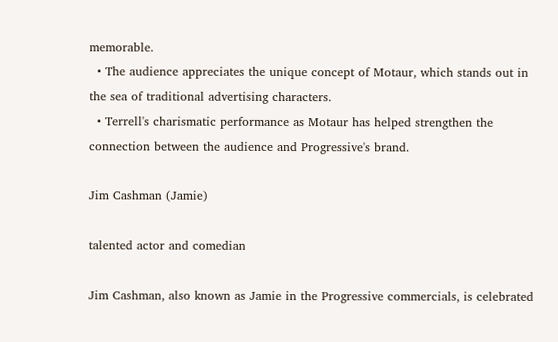memorable.
  • The audience appreciates the unique concept of Motaur, which stands out in the sea of traditional advertising characters.
  • Terrell's charismatic performance as Motaur has helped strengthen the connection between the audience and Progressive's brand.

Jim Cashman (Jamie)

talented actor and comedian

Jim Cashman, also known as Jamie in the Progressive commercials, is celebrated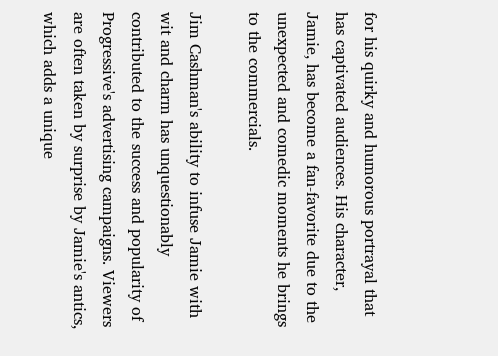for his quirky and humorous portrayal that has captivated audiences. His character, Jamie, has become a fan-favorite due to the unexpected and comedic moments he brings to the commercials.

Jim Cashman's ability to infuse Jamie with wit and charm has unquestionably contributed to the success and popularity of Progressive's advertising campaigns. Viewers are often taken by surprise by Jamie's antics, which adds a unique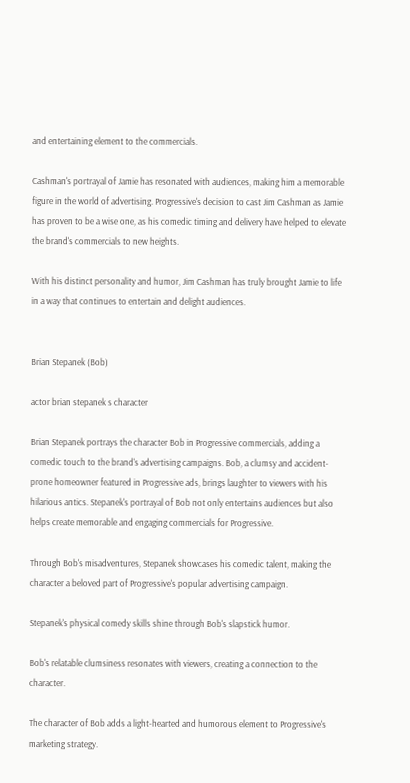and entertaining element to the commercials.

Cashman's portrayal of Jamie has resonated with audiences, making him a memorable figure in the world of advertising. Progressive's decision to cast Jim Cashman as Jamie has proven to be a wise one, as his comedic timing and delivery have helped to elevate the brand's commercials to new heights.

With his distinct personality and humor, Jim Cashman has truly brought Jamie to life in a way that continues to entertain and delight audiences.


Brian Stepanek (Bob)

actor brian stepanek s character

Brian Stepanek portrays the character Bob in Progressive commercials, adding a comedic touch to the brand's advertising campaigns. Bob, a clumsy and accident-prone homeowner featured in Progressive ads, brings laughter to viewers with his hilarious antics. Stepanek's portrayal of Bob not only entertains audiences but also helps create memorable and engaging commercials for Progressive.

Through Bob's misadventures, Stepanek showcases his comedic talent, making the character a beloved part of Progressive's popular advertising campaign.

Stepanek's physical comedy skills shine through Bob's slapstick humor.

Bob's relatable clumsiness resonates with viewers, creating a connection to the character.

The character of Bob adds a light-hearted and humorous element to Progressive's marketing strategy.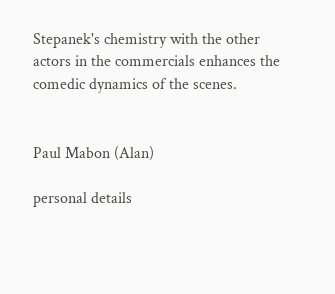Stepanek's chemistry with the other actors in the commercials enhances the comedic dynamics of the scenes.


Paul Mabon (Alan)

personal details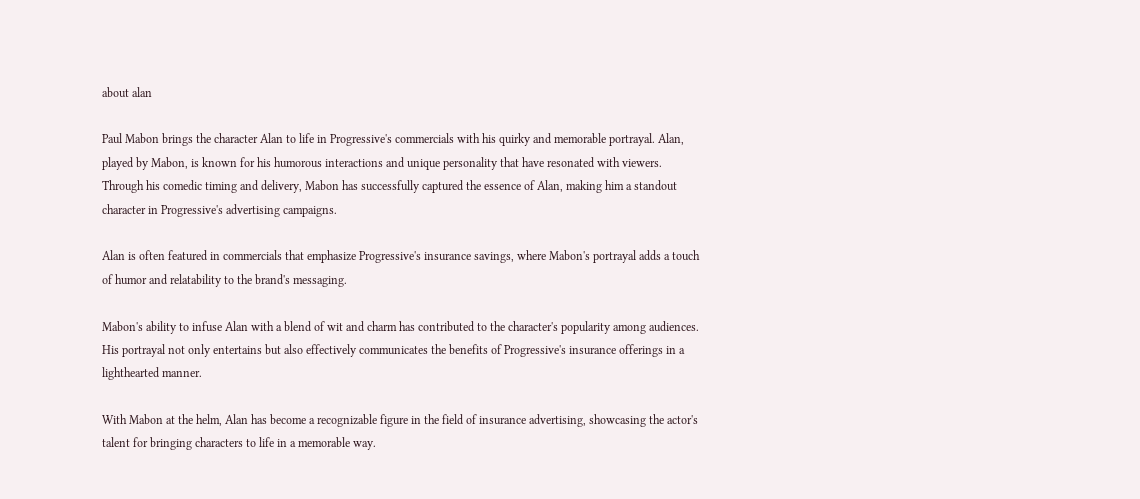about alan

Paul Mabon brings the character Alan to life in Progressive's commercials with his quirky and memorable portrayal. Alan, played by Mabon, is known for his humorous interactions and unique personality that have resonated with viewers. Through his comedic timing and delivery, Mabon has successfully captured the essence of Alan, making him a standout character in Progressive's advertising campaigns.

Alan is often featured in commercials that emphasize Progressive's insurance savings, where Mabon's portrayal adds a touch of humor and relatability to the brand's messaging.

Mabon's ability to infuse Alan with a blend of wit and charm has contributed to the character's popularity among audiences. His portrayal not only entertains but also effectively communicates the benefits of Progressive's insurance offerings in a lighthearted manner.

With Mabon at the helm, Alan has become a recognizable figure in the field of insurance advertising, showcasing the actor's talent for bringing characters to life in a memorable way.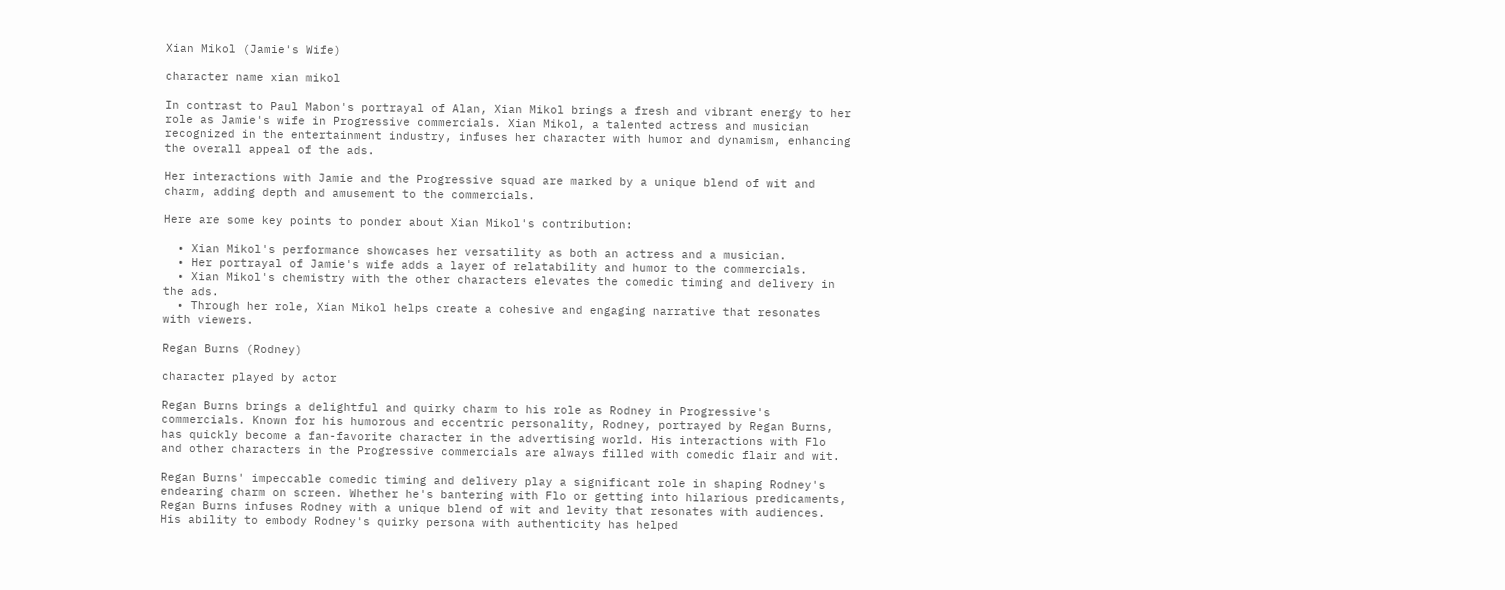Xian Mikol (Jamie's Wife)

character name xian mikol

In contrast to Paul Mabon's portrayal of Alan, Xian Mikol brings a fresh and vibrant energy to her role as Jamie's wife in Progressive commercials. Xian Mikol, a talented actress and musician recognized in the entertainment industry, infuses her character with humor and dynamism, enhancing the overall appeal of the ads.

Her interactions with Jamie and the Progressive squad are marked by a unique blend of wit and charm, adding depth and amusement to the commercials.

Here are some key points to ponder about Xian Mikol's contribution:

  • Xian Mikol's performance showcases her versatility as both an actress and a musician.
  • Her portrayal of Jamie's wife adds a layer of relatability and humor to the commercials.
  • Xian Mikol's chemistry with the other characters elevates the comedic timing and delivery in the ads.
  • Through her role, Xian Mikol helps create a cohesive and engaging narrative that resonates with viewers.

Regan Burns (Rodney)

character played by actor

Regan Burns brings a delightful and quirky charm to his role as Rodney in Progressive's commercials. Known for his humorous and eccentric personality, Rodney, portrayed by Regan Burns, has quickly become a fan-favorite character in the advertising world. His interactions with Flo and other characters in the Progressive commercials are always filled with comedic flair and wit.

Regan Burns' impeccable comedic timing and delivery play a significant role in shaping Rodney's endearing charm on screen. Whether he's bantering with Flo or getting into hilarious predicaments, Regan Burns infuses Rodney with a unique blend of wit and levity that resonates with audiences. His ability to embody Rodney's quirky persona with authenticity has helped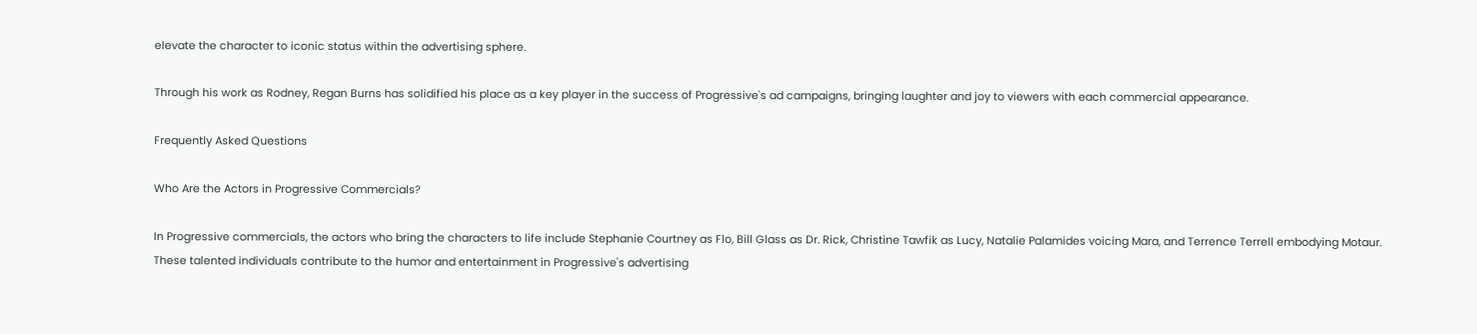elevate the character to iconic status within the advertising sphere.

Through his work as Rodney, Regan Burns has solidified his place as a key player in the success of Progressive's ad campaigns, bringing laughter and joy to viewers with each commercial appearance.

Frequently Asked Questions

Who Are the Actors in Progressive Commercials?

In Progressive commercials, the actors who bring the characters to life include Stephanie Courtney as Flo, Bill Glass as Dr. Rick, Christine Tawfik as Lucy, Natalie Palamides voicing Mara, and Terrence Terrell embodying Motaur. These talented individuals contribute to the humor and entertainment in Progressive's advertising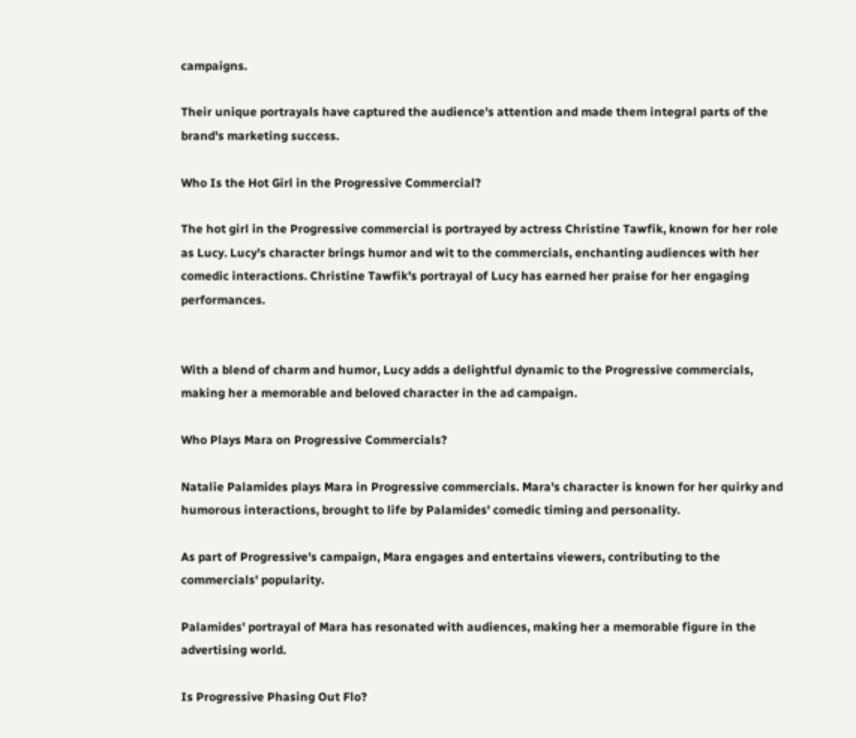campaigns.

Their unique portrayals have captured the audience's attention and made them integral parts of the brand's marketing success.

Who Is the Hot Girl in the Progressive Commercial?

The hot girl in the Progressive commercial is portrayed by actress Christine Tawfik, known for her role as Lucy. Lucy's character brings humor and wit to the commercials, enchanting audiences with her comedic interactions. Christine Tawfik's portrayal of Lucy has earned her praise for her engaging performances.


With a blend of charm and humor, Lucy adds a delightful dynamic to the Progressive commercials, making her a memorable and beloved character in the ad campaign.

Who Plays Mara on Progressive Commercials?

Natalie Palamides plays Mara in Progressive commercials. Mara's character is known for her quirky and humorous interactions, brought to life by Palamides' comedic timing and personality.

As part of Progressive's campaign, Mara engages and entertains viewers, contributing to the commercials' popularity.

Palamides' portrayal of Mara has resonated with audiences, making her a memorable figure in the advertising world.

Is Progressive Phasing Out Flo?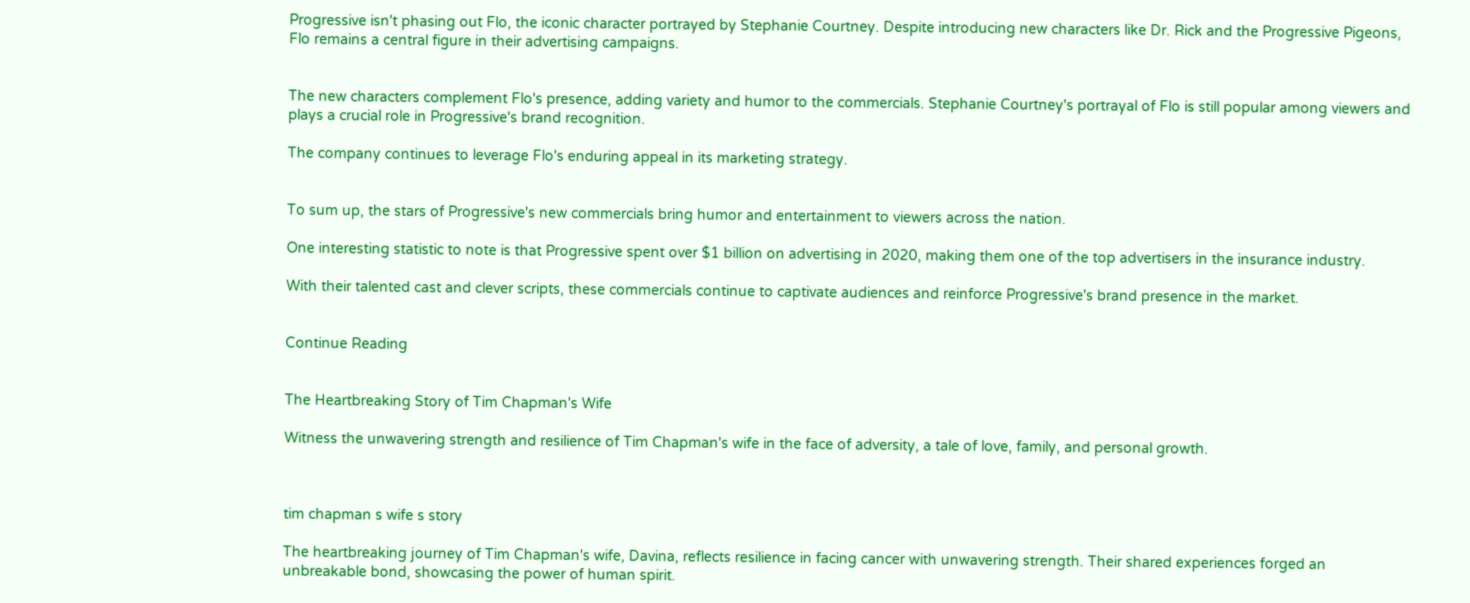Progressive isn't phasing out Flo, the iconic character portrayed by Stephanie Courtney. Despite introducing new characters like Dr. Rick and the Progressive Pigeons, Flo remains a central figure in their advertising campaigns.


The new characters complement Flo's presence, adding variety and humor to the commercials. Stephanie Courtney's portrayal of Flo is still popular among viewers and plays a crucial role in Progressive's brand recognition.

The company continues to leverage Flo's enduring appeal in its marketing strategy.


To sum up, the stars of Progressive's new commercials bring humor and entertainment to viewers across the nation.

One interesting statistic to note is that Progressive spent over $1 billion on advertising in 2020, making them one of the top advertisers in the insurance industry.

With their talented cast and clever scripts, these commercials continue to captivate audiences and reinforce Progressive's brand presence in the market.


Continue Reading


The Heartbreaking Story of Tim Chapman's Wife

Witness the unwavering strength and resilience of Tim Chapman's wife in the face of adversity, a tale of love, family, and personal growth.



tim chapman s wife s story

The heartbreaking journey of Tim Chapman's wife, Davina, reflects resilience in facing cancer with unwavering strength. Their shared experiences forged an unbreakable bond, showcasing the power of human spirit.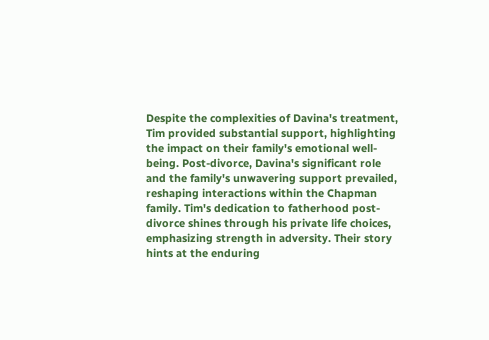Despite the complexities of Davina's treatment, Tim provided substantial support, highlighting the impact on their family's emotional well-being. Post-divorce, Davina's significant role and the family's unwavering support prevailed, reshaping interactions within the Chapman family. Tim's dedication to fatherhood post-divorce shines through his private life choices, emphasizing strength in adversity. Their story hints at the enduring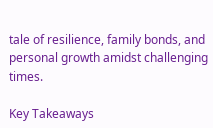tale of resilience, family bonds, and personal growth amidst challenging times.

Key Takeaways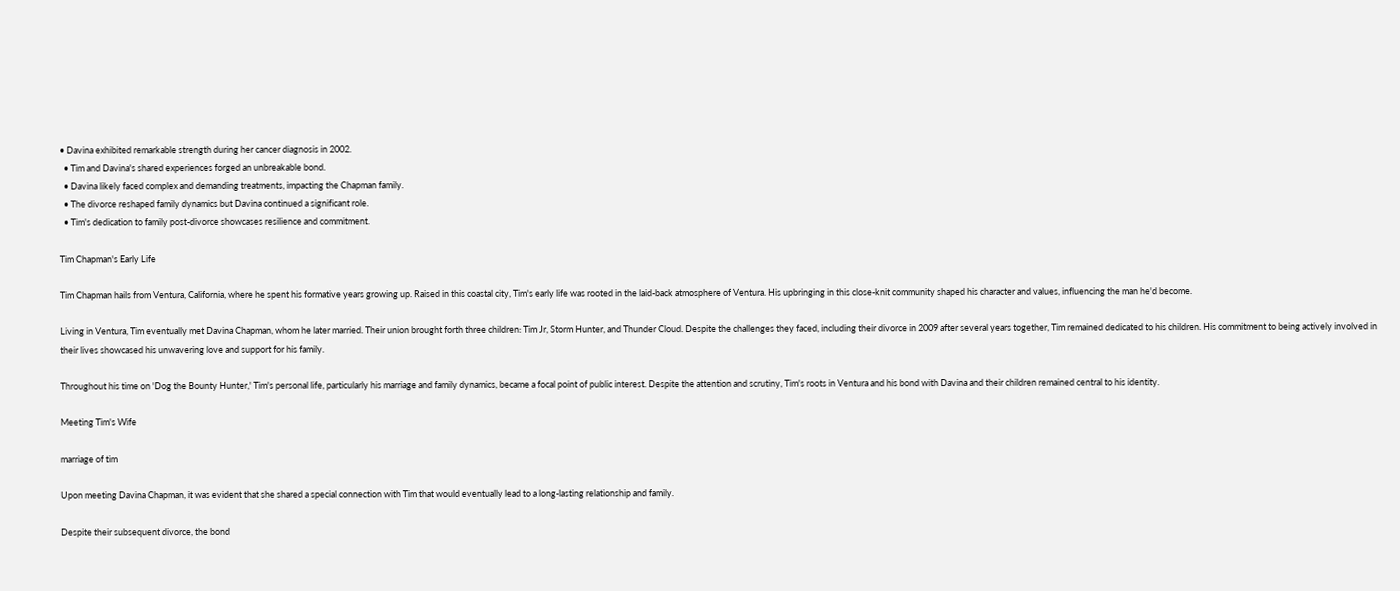• Davina exhibited remarkable strength during her cancer diagnosis in 2002.
  • Tim and Davina's shared experiences forged an unbreakable bond.
  • Davina likely faced complex and demanding treatments, impacting the Chapman family.
  • The divorce reshaped family dynamics but Davina continued a significant role.
  • Tim's dedication to family post-divorce showcases resilience and commitment.

Tim Chapman's Early Life

Tim Chapman hails from Ventura, California, where he spent his formative years growing up. Raised in this coastal city, Tim's early life was rooted in the laid-back atmosphere of Ventura. His upbringing in this close-knit community shaped his character and values, influencing the man he'd become.

Living in Ventura, Tim eventually met Davina Chapman, whom he later married. Their union brought forth three children: Tim Jr, Storm Hunter, and Thunder Cloud. Despite the challenges they faced, including their divorce in 2009 after several years together, Tim remained dedicated to his children. His commitment to being actively involved in their lives showcased his unwavering love and support for his family.

Throughout his time on 'Dog the Bounty Hunter,' Tim's personal life, particularly his marriage and family dynamics, became a focal point of public interest. Despite the attention and scrutiny, Tim's roots in Ventura and his bond with Davina and their children remained central to his identity.

Meeting Tim's Wife

marriage of tim

Upon meeting Davina Chapman, it was evident that she shared a special connection with Tim that would eventually lead to a long-lasting relationship and family.

Despite their subsequent divorce, the bond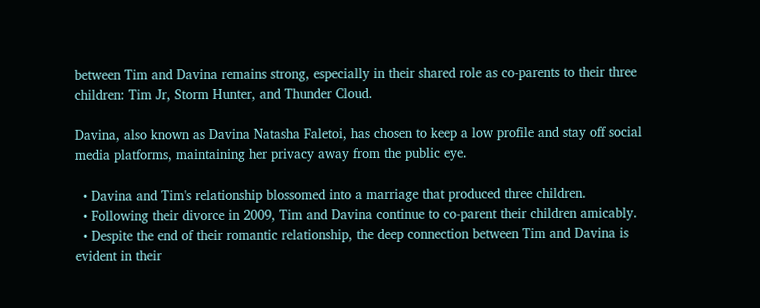between Tim and Davina remains strong, especially in their shared role as co-parents to their three children: Tim Jr, Storm Hunter, and Thunder Cloud.

Davina, also known as Davina Natasha Faletoi, has chosen to keep a low profile and stay off social media platforms, maintaining her privacy away from the public eye.

  • Davina and Tim's relationship blossomed into a marriage that produced three children.
  • Following their divorce in 2009, Tim and Davina continue to co-parent their children amicably.
  • Despite the end of their romantic relationship, the deep connection between Tim and Davina is evident in their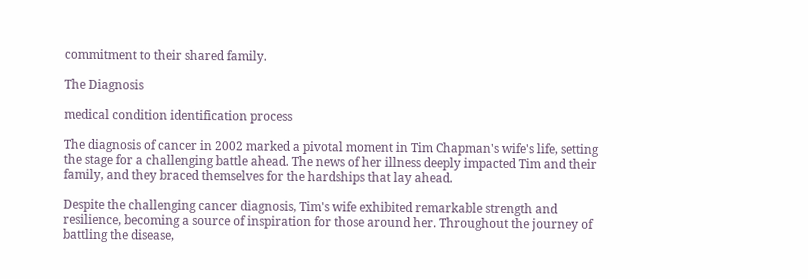commitment to their shared family.

The Diagnosis

medical condition identification process

The diagnosis of cancer in 2002 marked a pivotal moment in Tim Chapman's wife's life, setting the stage for a challenging battle ahead. The news of her illness deeply impacted Tim and their family, and they braced themselves for the hardships that lay ahead.

Despite the challenging cancer diagnosis, Tim's wife exhibited remarkable strength and resilience, becoming a source of inspiration for those around her. Throughout the journey of battling the disease,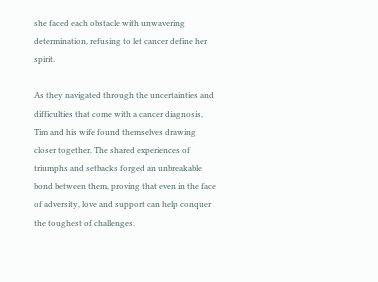she faced each obstacle with unwavering determination, refusing to let cancer define her spirit.

As they navigated through the uncertainties and difficulties that come with a cancer diagnosis, Tim and his wife found themselves drawing closer together. The shared experiences of triumphs and setbacks forged an unbreakable bond between them, proving that even in the face of adversity, love and support can help conquer the toughest of challenges.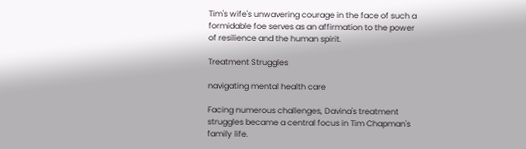Tim's wife's unwavering courage in the face of such a formidable foe serves as an affirmation to the power of resilience and the human spirit.

Treatment Struggles

navigating mental health care

Facing numerous challenges, Davina's treatment struggles became a central focus in Tim Chapman's family life.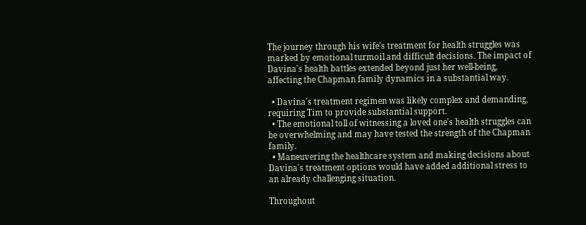The journey through his wife's treatment for health struggles was marked by emotional turmoil and difficult decisions. The impact of Davina's health battles extended beyond just her well-being, affecting the Chapman family dynamics in a substantial way.

  • Davina's treatment regimen was likely complex and demanding, requiring Tim to provide substantial support.
  • The emotional toll of witnessing a loved one's health struggles can be overwhelming and may have tested the strength of the Chapman family.
  • Maneuvering the healthcare system and making decisions about Davina's treatment options would have added additional stress to an already challenging situation.

Throughout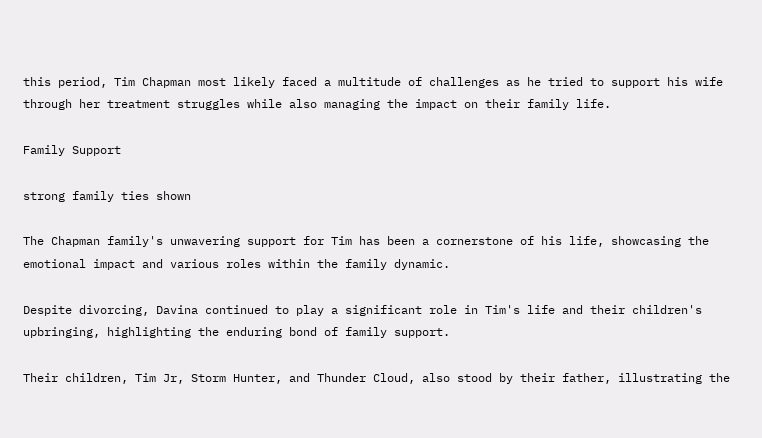this period, Tim Chapman most likely faced a multitude of challenges as he tried to support his wife through her treatment struggles while also managing the impact on their family life.

Family Support

strong family ties shown

The Chapman family's unwavering support for Tim has been a cornerstone of his life, showcasing the emotional impact and various roles within the family dynamic.

Despite divorcing, Davina continued to play a significant role in Tim's life and their children's upbringing, highlighting the enduring bond of family support.

Their children, Tim Jr, Storm Hunter, and Thunder Cloud, also stood by their father, illustrating the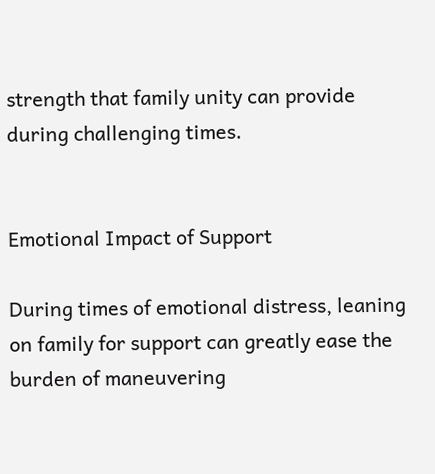strength that family unity can provide during challenging times.


Emotional Impact of Support

During times of emotional distress, leaning on family for support can greatly ease the burden of maneuvering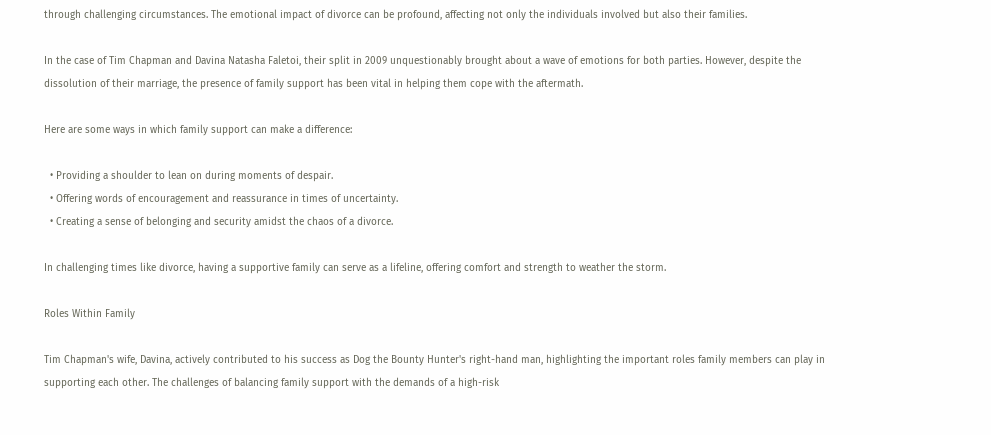through challenging circumstances. The emotional impact of divorce can be profound, affecting not only the individuals involved but also their families.

In the case of Tim Chapman and Davina Natasha Faletoi, their split in 2009 unquestionably brought about a wave of emotions for both parties. However, despite the dissolution of their marriage, the presence of family support has been vital in helping them cope with the aftermath.

Here are some ways in which family support can make a difference:

  • Providing a shoulder to lean on during moments of despair.
  • Offering words of encouragement and reassurance in times of uncertainty.
  • Creating a sense of belonging and security amidst the chaos of a divorce.

In challenging times like divorce, having a supportive family can serve as a lifeline, offering comfort and strength to weather the storm.

Roles Within Family

Tim Chapman's wife, Davina, actively contributed to his success as Dog the Bounty Hunter's right-hand man, highlighting the important roles family members can play in supporting each other. The challenges of balancing family support with the demands of a high-risk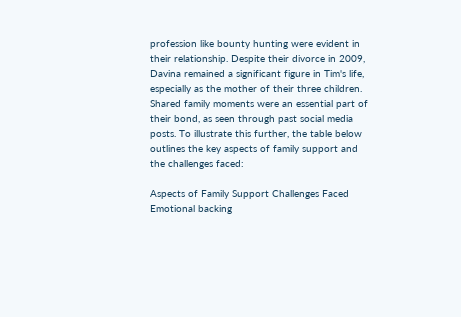profession like bounty hunting were evident in their relationship. Despite their divorce in 2009, Davina remained a significant figure in Tim's life, especially as the mother of their three children. Shared family moments were an essential part of their bond, as seen through past social media posts. To illustrate this further, the table below outlines the key aspects of family support and the challenges faced:

Aspects of Family Support Challenges Faced
Emotional backing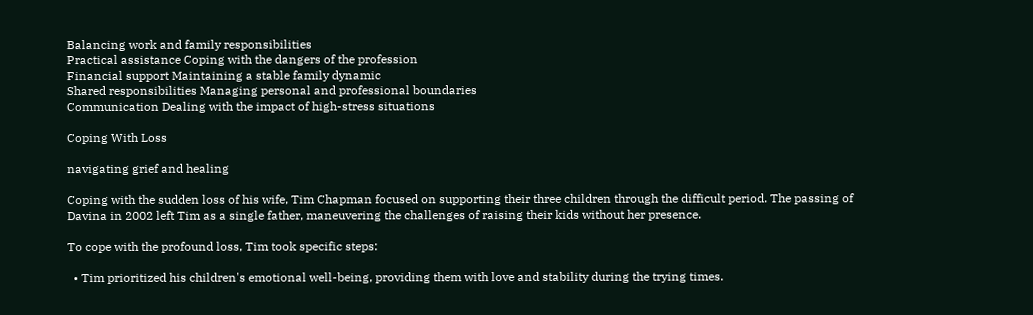Balancing work and family responsibilities
Practical assistance Coping with the dangers of the profession
Financial support Maintaining a stable family dynamic
Shared responsibilities Managing personal and professional boundaries
Communication Dealing with the impact of high-stress situations

Coping With Loss

navigating grief and healing

Coping with the sudden loss of his wife, Tim Chapman focused on supporting their three children through the difficult period. The passing of Davina in 2002 left Tim as a single father, maneuvering the challenges of raising their kids without her presence.

To cope with the profound loss, Tim took specific steps:

  • Tim prioritized his children's emotional well-being, providing them with love and stability during the trying times.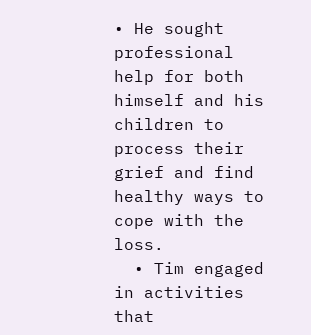• He sought professional help for both himself and his children to process their grief and find healthy ways to cope with the loss.
  • Tim engaged in activities that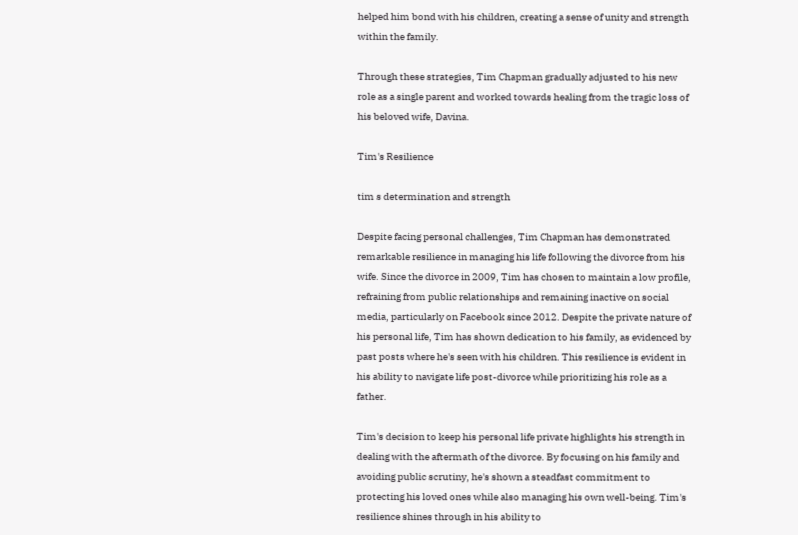helped him bond with his children, creating a sense of unity and strength within the family.

Through these strategies, Tim Chapman gradually adjusted to his new role as a single parent and worked towards healing from the tragic loss of his beloved wife, Davina.

Tim's Resilience

tim s determination and strength

Despite facing personal challenges, Tim Chapman has demonstrated remarkable resilience in managing his life following the divorce from his wife. Since the divorce in 2009, Tim has chosen to maintain a low profile, refraining from public relationships and remaining inactive on social media, particularly on Facebook since 2012. Despite the private nature of his personal life, Tim has shown dedication to his family, as evidenced by past posts where he's seen with his children. This resilience is evident in his ability to navigate life post-divorce while prioritizing his role as a father.

Tim's decision to keep his personal life private highlights his strength in dealing with the aftermath of the divorce. By focusing on his family and avoiding public scrutiny, he's shown a steadfast commitment to protecting his loved ones while also managing his own well-being. Tim's resilience shines through in his ability to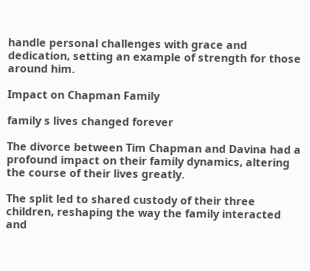handle personal challenges with grace and dedication, setting an example of strength for those around him.

Impact on Chapman Family

family s lives changed forever

The divorce between Tim Chapman and Davina had a profound impact on their family dynamics, altering the course of their lives greatly.

The split led to shared custody of their three children, reshaping the way the family interacted and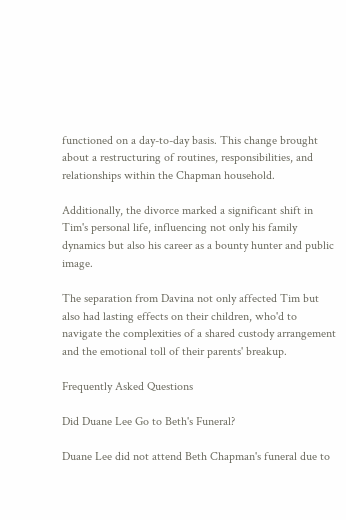functioned on a day-to-day basis. This change brought about a restructuring of routines, responsibilities, and relationships within the Chapman household.

Additionally, the divorce marked a significant shift in Tim's personal life, influencing not only his family dynamics but also his career as a bounty hunter and public image.

The separation from Davina not only affected Tim but also had lasting effects on their children, who'd to navigate the complexities of a shared custody arrangement and the emotional toll of their parents' breakup.

Frequently Asked Questions

Did Duane Lee Go to Beth's Funeral?

Duane Lee did not attend Beth Chapman's funeral due to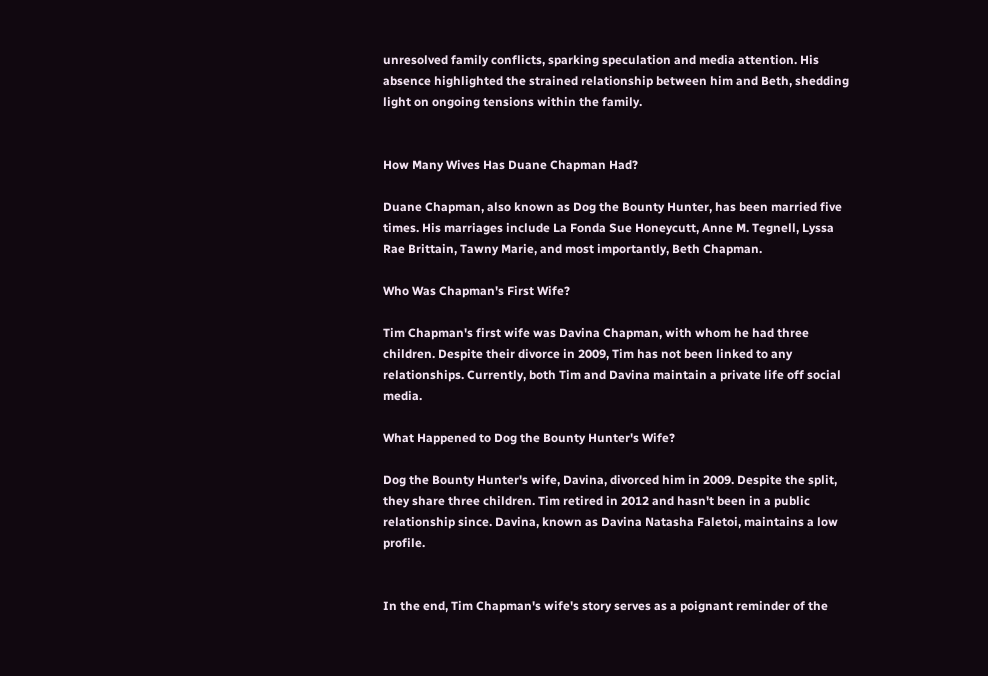unresolved family conflicts, sparking speculation and media attention. His absence highlighted the strained relationship between him and Beth, shedding light on ongoing tensions within the family.


How Many Wives Has Duane Chapman Had?

Duane Chapman, also known as Dog the Bounty Hunter, has been married five times. His marriages include La Fonda Sue Honeycutt, Anne M. Tegnell, Lyssa Rae Brittain, Tawny Marie, and most importantly, Beth Chapman.

Who Was Chapman's First Wife?

Tim Chapman's first wife was Davina Chapman, with whom he had three children. Despite their divorce in 2009, Tim has not been linked to any relationships. Currently, both Tim and Davina maintain a private life off social media.

What Happened to Dog the Bounty Hunter's Wife?

Dog the Bounty Hunter's wife, Davina, divorced him in 2009. Despite the split, they share three children. Tim retired in 2012 and hasn't been in a public relationship since. Davina, known as Davina Natasha Faletoi, maintains a low profile.


In the end, Tim Chapman's wife's story serves as a poignant reminder of the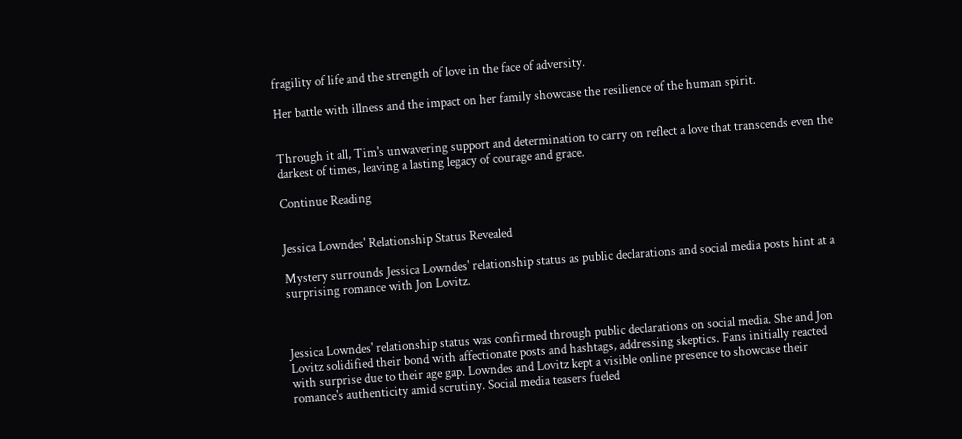fragility of life and the strength of love in the face of adversity.

Her battle with illness and the impact on her family showcase the resilience of the human spirit.


Through it all, Tim's unwavering support and determination to carry on reflect a love that transcends even the darkest of times, leaving a lasting legacy of courage and grace.

Continue Reading


Jessica Lowndes' Relationship Status Revealed

Mystery surrounds Jessica Lowndes' relationship status as public declarations and social media posts hint at a surprising romance with Jon Lovitz.



Jessica Lowndes' relationship status was confirmed through public declarations on social media. She and Jon Lovitz solidified their bond with affectionate posts and hashtags, addressing skeptics. Fans initially reacted with surprise due to their age gap. Lowndes and Lovitz kept a visible online presence to showcase their romance's authenticity amid scrutiny. Social media teasers fueled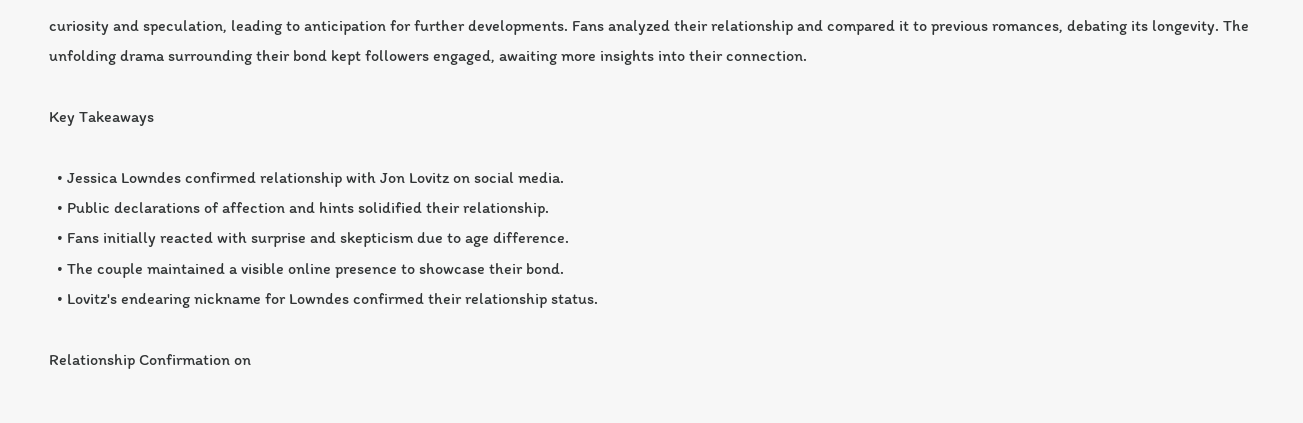curiosity and speculation, leading to anticipation for further developments. Fans analyzed their relationship and compared it to previous romances, debating its longevity. The unfolding drama surrounding their bond kept followers engaged, awaiting more insights into their connection.

Key Takeaways

  • Jessica Lowndes confirmed relationship with Jon Lovitz on social media.
  • Public declarations of affection and hints solidified their relationship.
  • Fans initially reacted with surprise and skepticism due to age difference.
  • The couple maintained a visible online presence to showcase their bond.
  • Lovitz's endearing nickname for Lowndes confirmed their relationship status.

Relationship Confirmation on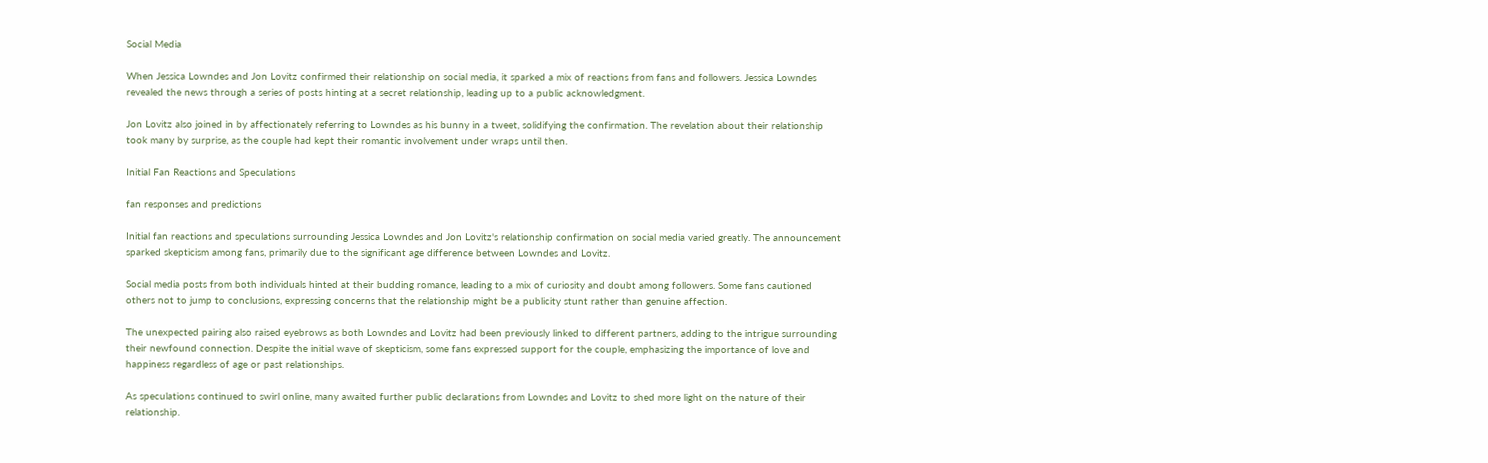Social Media

When Jessica Lowndes and Jon Lovitz confirmed their relationship on social media, it sparked a mix of reactions from fans and followers. Jessica Lowndes revealed the news through a series of posts hinting at a secret relationship, leading up to a public acknowledgment.

Jon Lovitz also joined in by affectionately referring to Lowndes as his bunny in a tweet, solidifying the confirmation. The revelation about their relationship took many by surprise, as the couple had kept their romantic involvement under wraps until then.

Initial Fan Reactions and Speculations

fan responses and predictions

Initial fan reactions and speculations surrounding Jessica Lowndes and Jon Lovitz's relationship confirmation on social media varied greatly. The announcement sparked skepticism among fans, primarily due to the significant age difference between Lowndes and Lovitz.

Social media posts from both individuals hinted at their budding romance, leading to a mix of curiosity and doubt among followers. Some fans cautioned others not to jump to conclusions, expressing concerns that the relationship might be a publicity stunt rather than genuine affection.

The unexpected pairing also raised eyebrows as both Lowndes and Lovitz had been previously linked to different partners, adding to the intrigue surrounding their newfound connection. Despite the initial wave of skepticism, some fans expressed support for the couple, emphasizing the importance of love and happiness regardless of age or past relationships.

As speculations continued to swirl online, many awaited further public declarations from Lowndes and Lovitz to shed more light on the nature of their relationship.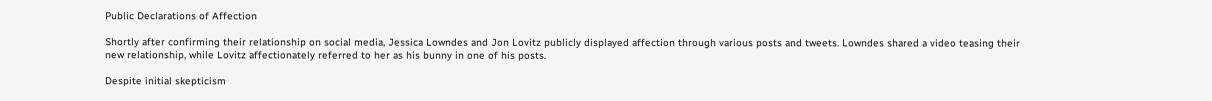Public Declarations of Affection

Shortly after confirming their relationship on social media, Jessica Lowndes and Jon Lovitz publicly displayed affection through various posts and tweets. Lowndes shared a video teasing their new relationship, while Lovitz affectionately referred to her as his bunny in one of his posts.

Despite initial skepticism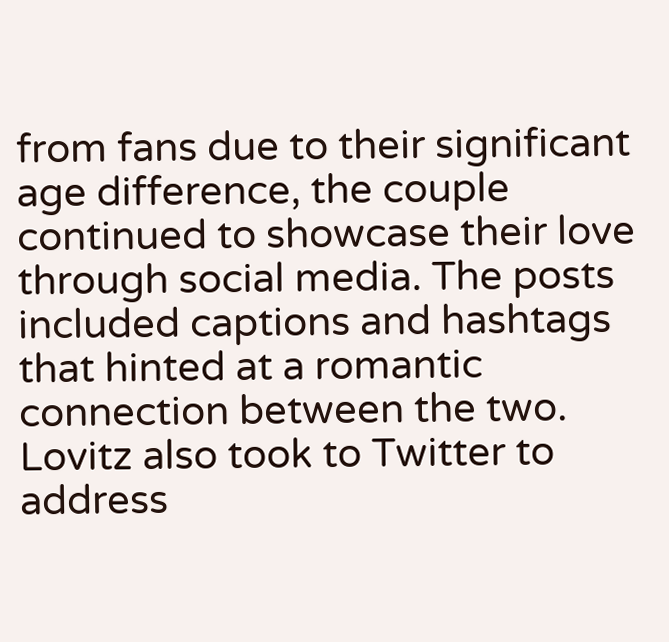from fans due to their significant age difference, the couple continued to showcase their love through social media. The posts included captions and hashtags that hinted at a romantic connection between the two. Lovitz also took to Twitter to address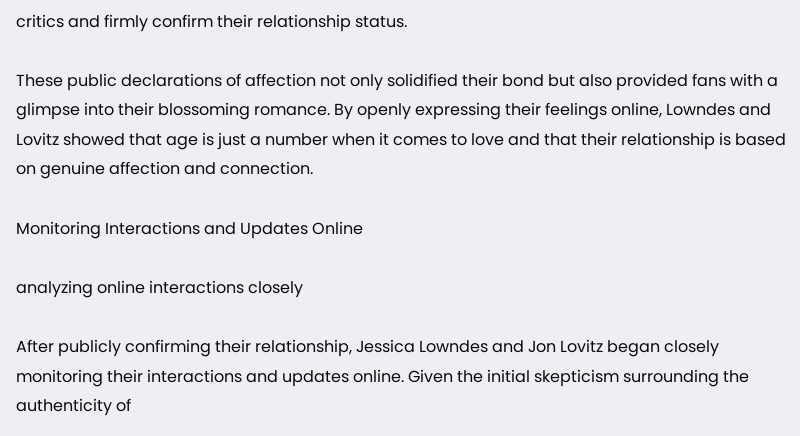critics and firmly confirm their relationship status.

These public declarations of affection not only solidified their bond but also provided fans with a glimpse into their blossoming romance. By openly expressing their feelings online, Lowndes and Lovitz showed that age is just a number when it comes to love and that their relationship is based on genuine affection and connection.

Monitoring Interactions and Updates Online

analyzing online interactions closely

After publicly confirming their relationship, Jessica Lowndes and Jon Lovitz began closely monitoring their interactions and updates online. Given the initial skepticism surrounding the authenticity of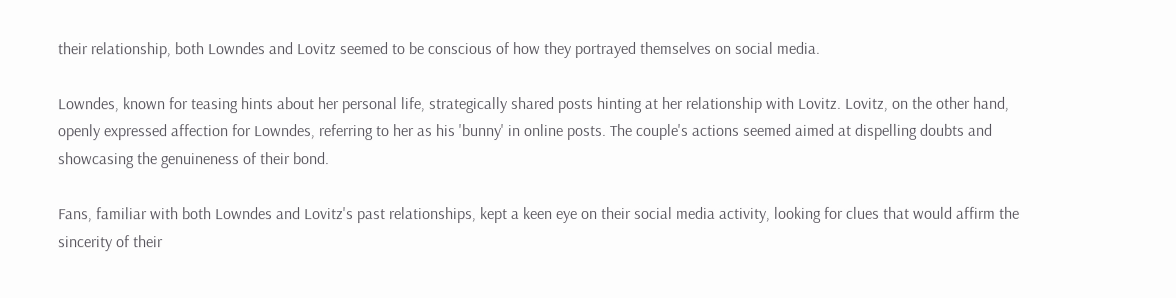their relationship, both Lowndes and Lovitz seemed to be conscious of how they portrayed themselves on social media.

Lowndes, known for teasing hints about her personal life, strategically shared posts hinting at her relationship with Lovitz. Lovitz, on the other hand, openly expressed affection for Lowndes, referring to her as his 'bunny' in online posts. The couple's actions seemed aimed at dispelling doubts and showcasing the genuineness of their bond.

Fans, familiar with both Lowndes and Lovitz's past relationships, kept a keen eye on their social media activity, looking for clues that would affirm the sincerity of their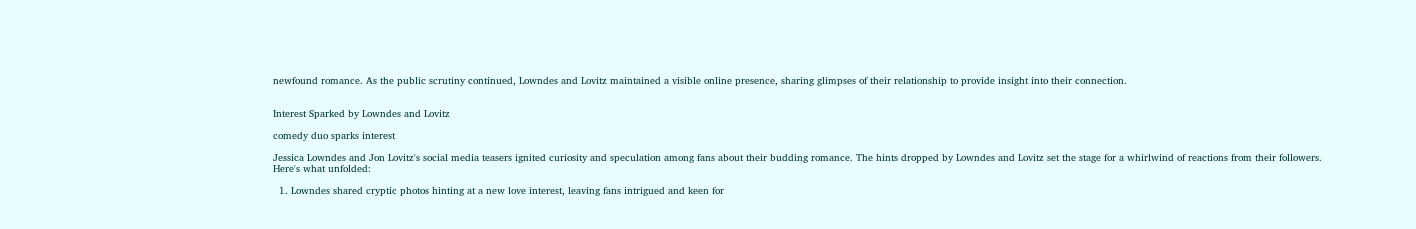newfound romance. As the public scrutiny continued, Lowndes and Lovitz maintained a visible online presence, sharing glimpses of their relationship to provide insight into their connection.


Interest Sparked by Lowndes and Lovitz

comedy duo sparks interest

Jessica Lowndes and Jon Lovitz's social media teasers ignited curiosity and speculation among fans about their budding romance. The hints dropped by Lowndes and Lovitz set the stage for a whirlwind of reactions from their followers. Here's what unfolded:

  1. Lowndes shared cryptic photos hinting at a new love interest, leaving fans intrigued and keen for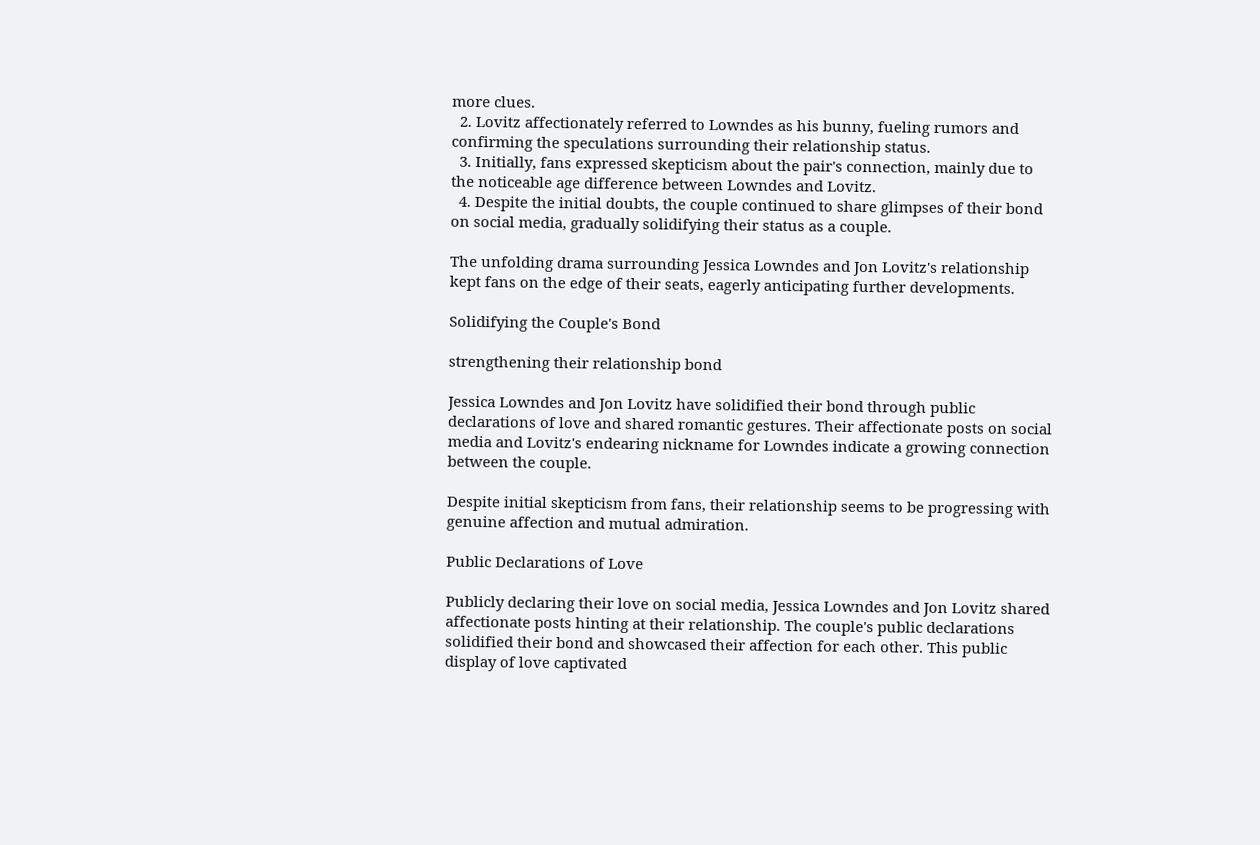more clues.
  2. Lovitz affectionately referred to Lowndes as his bunny, fueling rumors and confirming the speculations surrounding their relationship status.
  3. Initially, fans expressed skepticism about the pair's connection, mainly due to the noticeable age difference between Lowndes and Lovitz.
  4. Despite the initial doubts, the couple continued to share glimpses of their bond on social media, gradually solidifying their status as a couple.

The unfolding drama surrounding Jessica Lowndes and Jon Lovitz's relationship kept fans on the edge of their seats, eagerly anticipating further developments.

Solidifying the Couple's Bond

strengthening their relationship bond

Jessica Lowndes and Jon Lovitz have solidified their bond through public declarations of love and shared romantic gestures. Their affectionate posts on social media and Lovitz's endearing nickname for Lowndes indicate a growing connection between the couple.

Despite initial skepticism from fans, their relationship seems to be progressing with genuine affection and mutual admiration.

Public Declarations of Love

Publicly declaring their love on social media, Jessica Lowndes and Jon Lovitz shared affectionate posts hinting at their relationship. The couple's public declarations solidified their bond and showcased their affection for each other. This public display of love captivated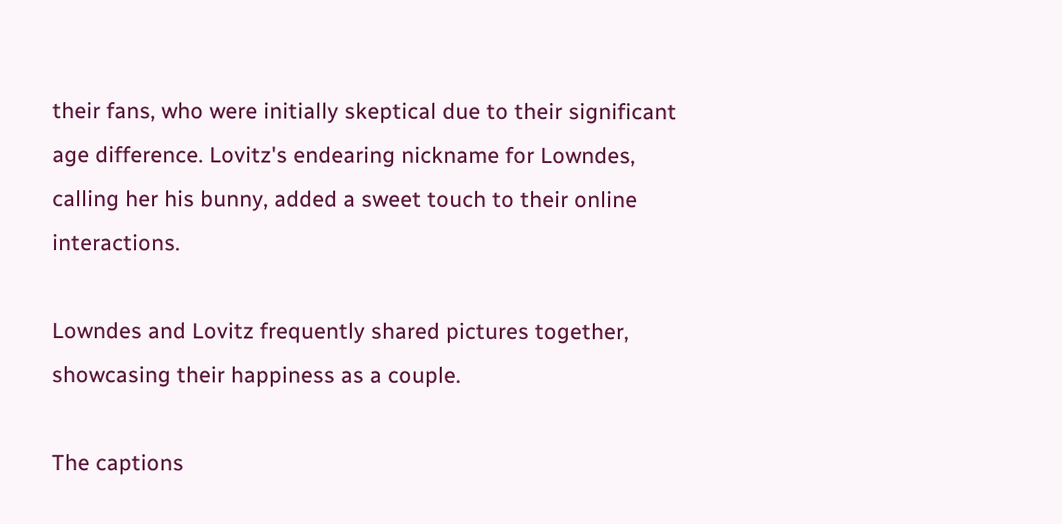their fans, who were initially skeptical due to their significant age difference. Lovitz's endearing nickname for Lowndes, calling her his bunny, added a sweet touch to their online interactions.

Lowndes and Lovitz frequently shared pictures together, showcasing their happiness as a couple.

The captions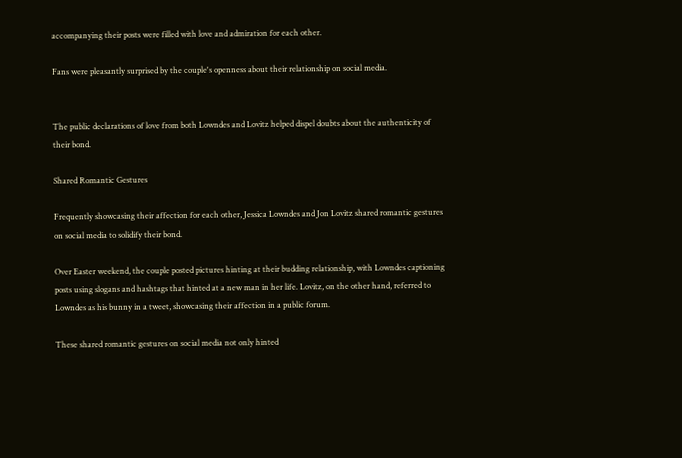accompanying their posts were filled with love and admiration for each other.

Fans were pleasantly surprised by the couple's openness about their relationship on social media.


The public declarations of love from both Lowndes and Lovitz helped dispel doubts about the authenticity of their bond.

Shared Romantic Gestures

Frequently showcasing their affection for each other, Jessica Lowndes and Jon Lovitz shared romantic gestures on social media to solidify their bond.

Over Easter weekend, the couple posted pictures hinting at their budding relationship, with Lowndes captioning posts using slogans and hashtags that hinted at a new man in her life. Lovitz, on the other hand, referred to Lowndes as his bunny in a tweet, showcasing their affection in a public forum.

These shared romantic gestures on social media not only hinted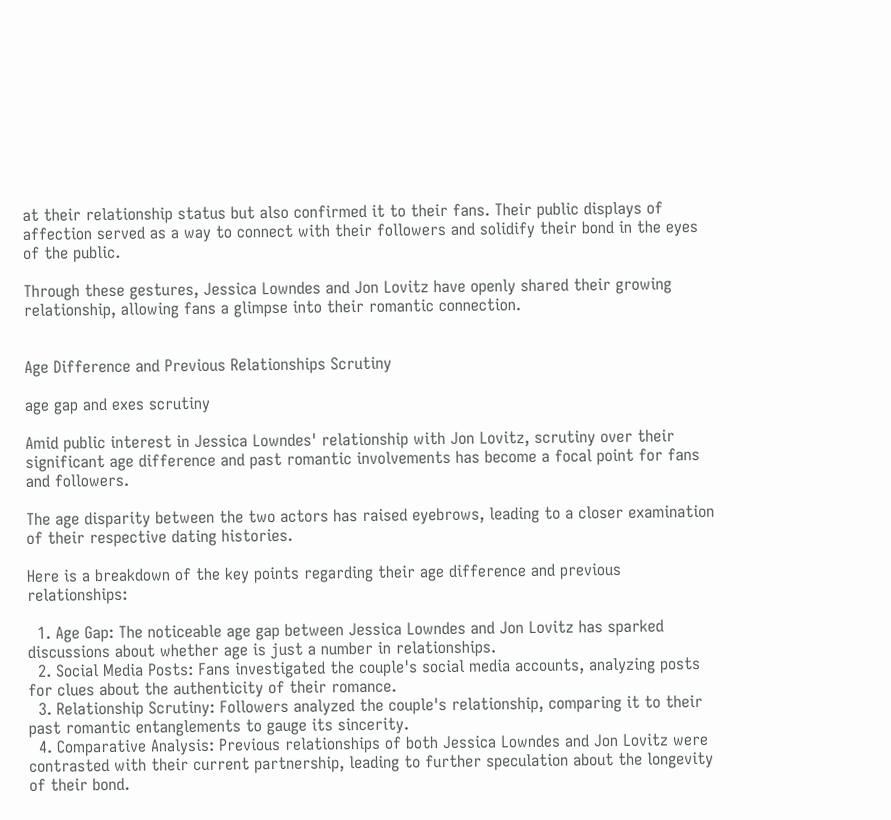at their relationship status but also confirmed it to their fans. Their public displays of affection served as a way to connect with their followers and solidify their bond in the eyes of the public.

Through these gestures, Jessica Lowndes and Jon Lovitz have openly shared their growing relationship, allowing fans a glimpse into their romantic connection.


Age Difference and Previous Relationships Scrutiny

age gap and exes scrutiny

Amid public interest in Jessica Lowndes' relationship with Jon Lovitz, scrutiny over their significant age difference and past romantic involvements has become a focal point for fans and followers.

The age disparity between the two actors has raised eyebrows, leading to a closer examination of their respective dating histories.

Here is a breakdown of the key points regarding their age difference and previous relationships:

  1. Age Gap: The noticeable age gap between Jessica Lowndes and Jon Lovitz has sparked discussions about whether age is just a number in relationships.
  2. Social Media Posts: Fans investigated the couple's social media accounts, analyzing posts for clues about the authenticity of their romance.
  3. Relationship Scrutiny: Followers analyzed the couple's relationship, comparing it to their past romantic entanglements to gauge its sincerity.
  4. Comparative Analysis: Previous relationships of both Jessica Lowndes and Jon Lovitz were contrasted with their current partnership, leading to further speculation about the longevity of their bond.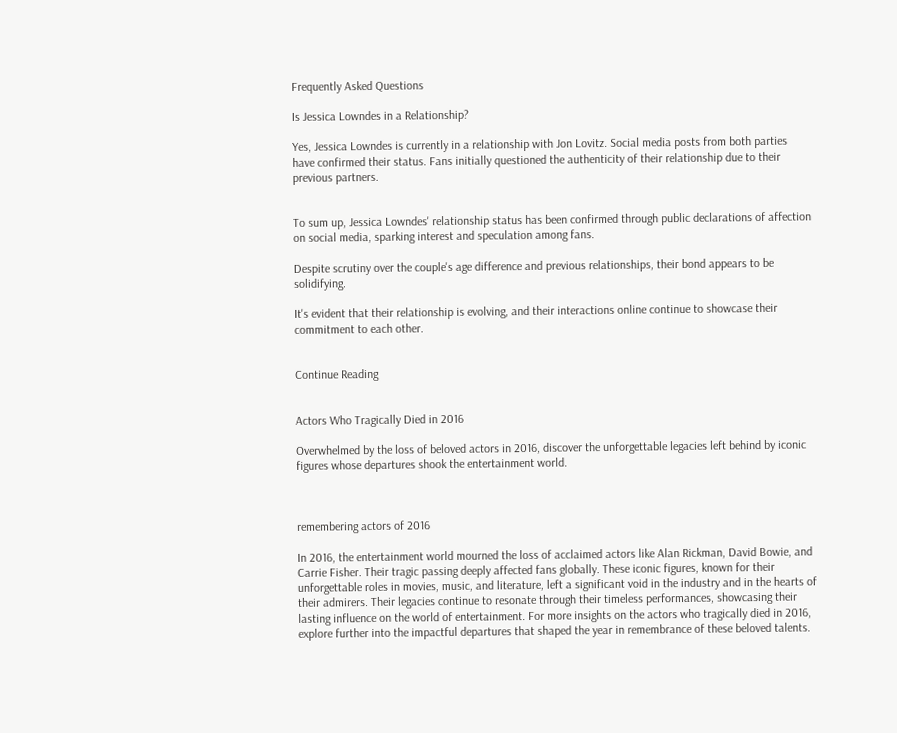Frequently Asked Questions

Is Jessica Lowndes in a Relationship?

Yes, Jessica Lowndes is currently in a relationship with Jon Lovitz. Social media posts from both parties have confirmed their status. Fans initially questioned the authenticity of their relationship due to their previous partners.


To sum up, Jessica Lowndes' relationship status has been confirmed through public declarations of affection on social media, sparking interest and speculation among fans.

Despite scrutiny over the couple's age difference and previous relationships, their bond appears to be solidifying.

It's evident that their relationship is evolving, and their interactions online continue to showcase their commitment to each other.


Continue Reading


Actors Who Tragically Died in 2016

Overwhelmed by the loss of beloved actors in 2016, discover the unforgettable legacies left behind by iconic figures whose departures shook the entertainment world.



remembering actors of 2016

In 2016, the entertainment world mourned the loss of acclaimed actors like Alan Rickman, David Bowie, and Carrie Fisher. Their tragic passing deeply affected fans globally. These iconic figures, known for their unforgettable roles in movies, music, and literature, left a significant void in the industry and in the hearts of their admirers. Their legacies continue to resonate through their timeless performances, showcasing their lasting influence on the world of entertainment. For more insights on the actors who tragically died in 2016, explore further into the impactful departures that shaped the year in remembrance of these beloved talents.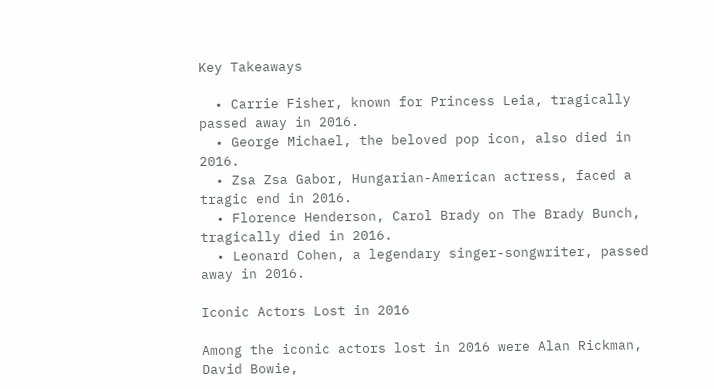Key Takeaways

  • Carrie Fisher, known for Princess Leia, tragically passed away in 2016.
  • George Michael, the beloved pop icon, also died in 2016.
  • Zsa Zsa Gabor, Hungarian-American actress, faced a tragic end in 2016.
  • Florence Henderson, Carol Brady on The Brady Bunch, tragically died in 2016.
  • Leonard Cohen, a legendary singer-songwriter, passed away in 2016.

Iconic Actors Lost in 2016

Among the iconic actors lost in 2016 were Alan Rickman, David Bowie,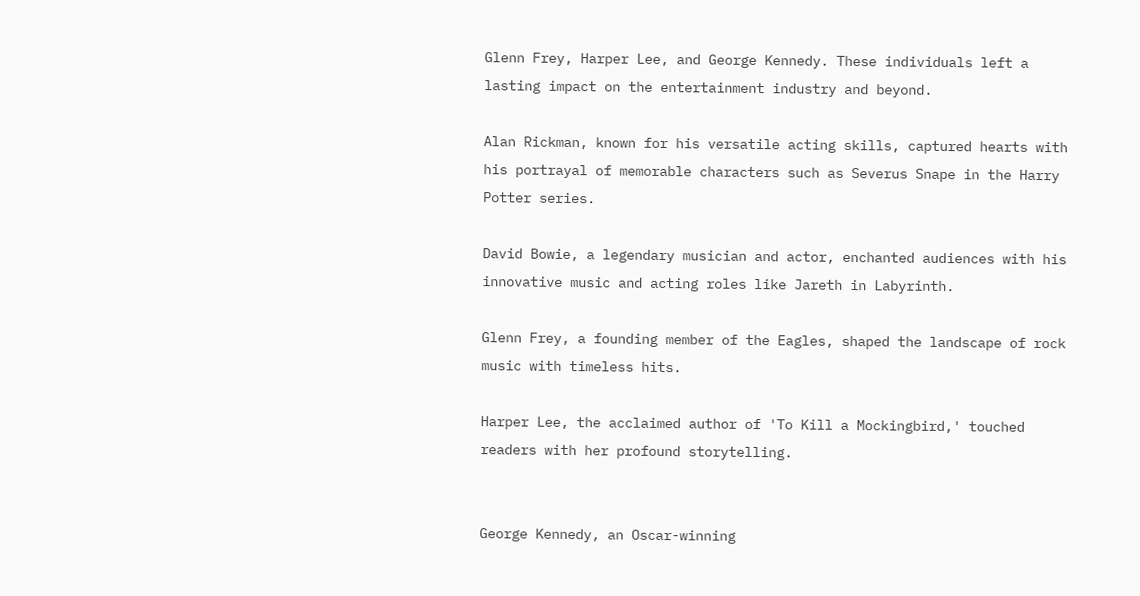Glenn Frey, Harper Lee, and George Kennedy. These individuals left a lasting impact on the entertainment industry and beyond.

Alan Rickman, known for his versatile acting skills, captured hearts with his portrayal of memorable characters such as Severus Snape in the Harry Potter series.

David Bowie, a legendary musician and actor, enchanted audiences with his innovative music and acting roles like Jareth in Labyrinth.

Glenn Frey, a founding member of the Eagles, shaped the landscape of rock music with timeless hits.

Harper Lee, the acclaimed author of 'To Kill a Mockingbird,' touched readers with her profound storytelling.


George Kennedy, an Oscar-winning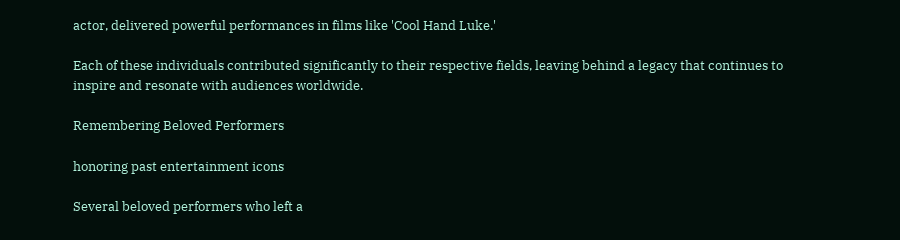actor, delivered powerful performances in films like 'Cool Hand Luke.'

Each of these individuals contributed significantly to their respective fields, leaving behind a legacy that continues to inspire and resonate with audiences worldwide.

Remembering Beloved Performers

honoring past entertainment icons

Several beloved performers who left a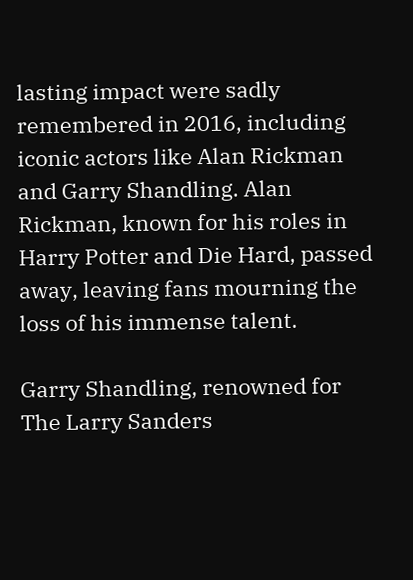lasting impact were sadly remembered in 2016, including iconic actors like Alan Rickman and Garry Shandling. Alan Rickman, known for his roles in Harry Potter and Die Hard, passed away, leaving fans mourning the loss of his immense talent.

Garry Shandling, renowned for The Larry Sanders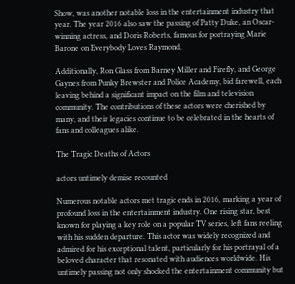Show, was another notable loss in the entertainment industry that year. The year 2016 also saw the passing of Patty Duke, an Oscar-winning actress, and Doris Roberts, famous for portraying Marie Barone on Everybody Loves Raymond.

Additionally, Ron Glass from Barney Miller and Firefly, and George Gaynes from Punky Brewster and Police Academy, bid farewell, each leaving behind a significant impact on the film and television community. The contributions of these actors were cherished by many, and their legacies continue to be celebrated in the hearts of fans and colleagues alike.

The Tragic Deaths of Actors

actors untimely demise recounted

Numerous notable actors met tragic ends in 2016, marking a year of profound loss in the entertainment industry. One rising star, best known for playing a key role on a popular TV series, left fans reeling with his sudden departure. This actor was widely recognized and admired for his exceptional talent, particularly for his portrayal of a beloved character that resonated with audiences worldwide. His untimely passing not only shocked the entertainment community but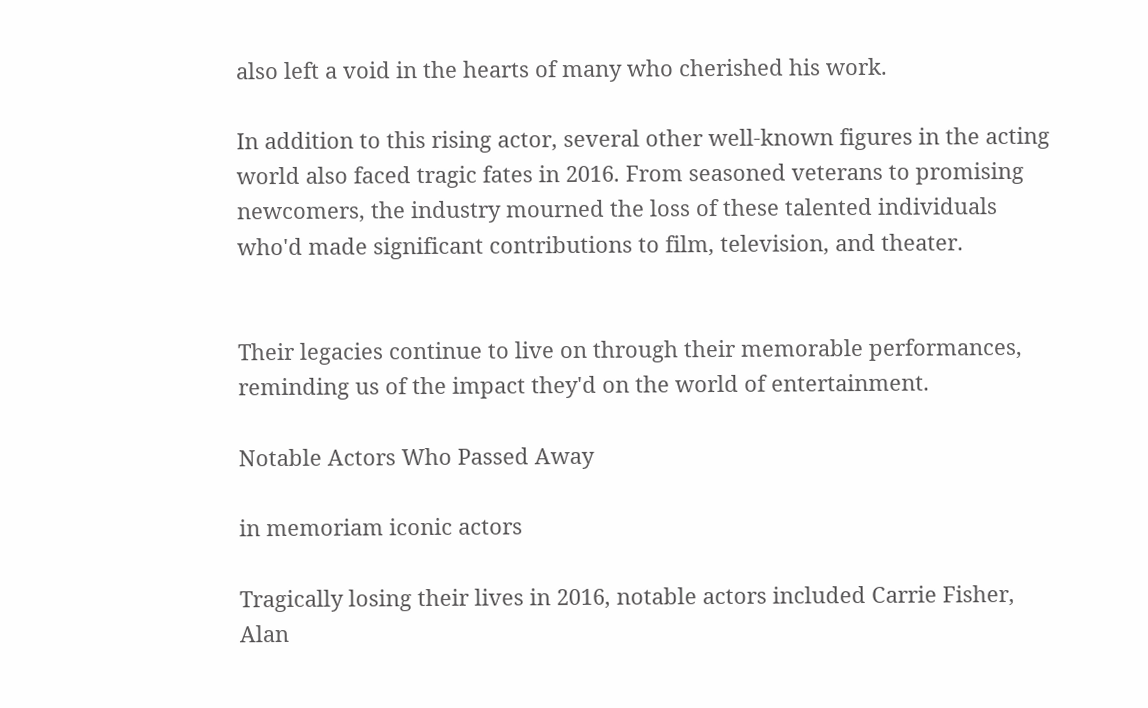also left a void in the hearts of many who cherished his work.

In addition to this rising actor, several other well-known figures in the acting world also faced tragic fates in 2016. From seasoned veterans to promising newcomers, the industry mourned the loss of these talented individuals who'd made significant contributions to film, television, and theater.


Their legacies continue to live on through their memorable performances, reminding us of the impact they'd on the world of entertainment.

Notable Actors Who Passed Away

in memoriam iconic actors

Tragically losing their lives in 2016, notable actors included Carrie Fisher, Alan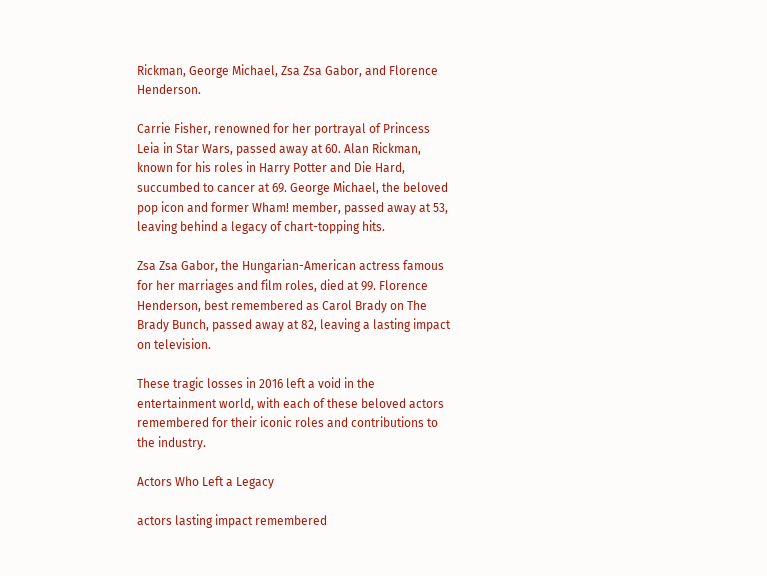Rickman, George Michael, Zsa Zsa Gabor, and Florence Henderson.

Carrie Fisher, renowned for her portrayal of Princess Leia in Star Wars, passed away at 60. Alan Rickman, known for his roles in Harry Potter and Die Hard, succumbed to cancer at 69. George Michael, the beloved pop icon and former Wham! member, passed away at 53, leaving behind a legacy of chart-topping hits.

Zsa Zsa Gabor, the Hungarian-American actress famous for her marriages and film roles, died at 99. Florence Henderson, best remembered as Carol Brady on The Brady Bunch, passed away at 82, leaving a lasting impact on television.

These tragic losses in 2016 left a void in the entertainment world, with each of these beloved actors remembered for their iconic roles and contributions to the industry.

Actors Who Left a Legacy

actors lasting impact remembered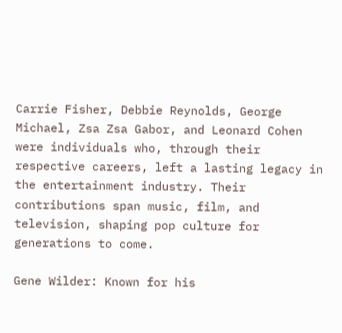Carrie Fisher, Debbie Reynolds, George Michael, Zsa Zsa Gabor, and Leonard Cohen were individuals who, through their respective careers, left a lasting legacy in the entertainment industry. Their contributions span music, film, and television, shaping pop culture for generations to come.

Gene Wilder: Known for his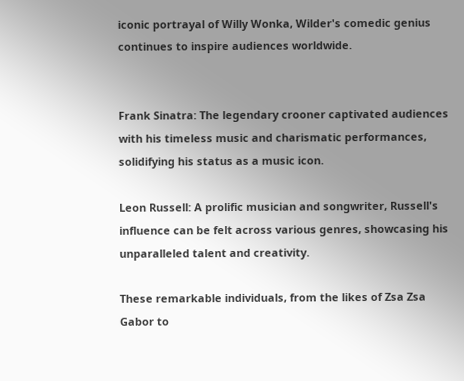iconic portrayal of Willy Wonka, Wilder's comedic genius continues to inspire audiences worldwide.


Frank Sinatra: The legendary crooner captivated audiences with his timeless music and charismatic performances, solidifying his status as a music icon.

Leon Russell: A prolific musician and songwriter, Russell's influence can be felt across various genres, showcasing his unparalleled talent and creativity.

These remarkable individuals, from the likes of Zsa Zsa Gabor to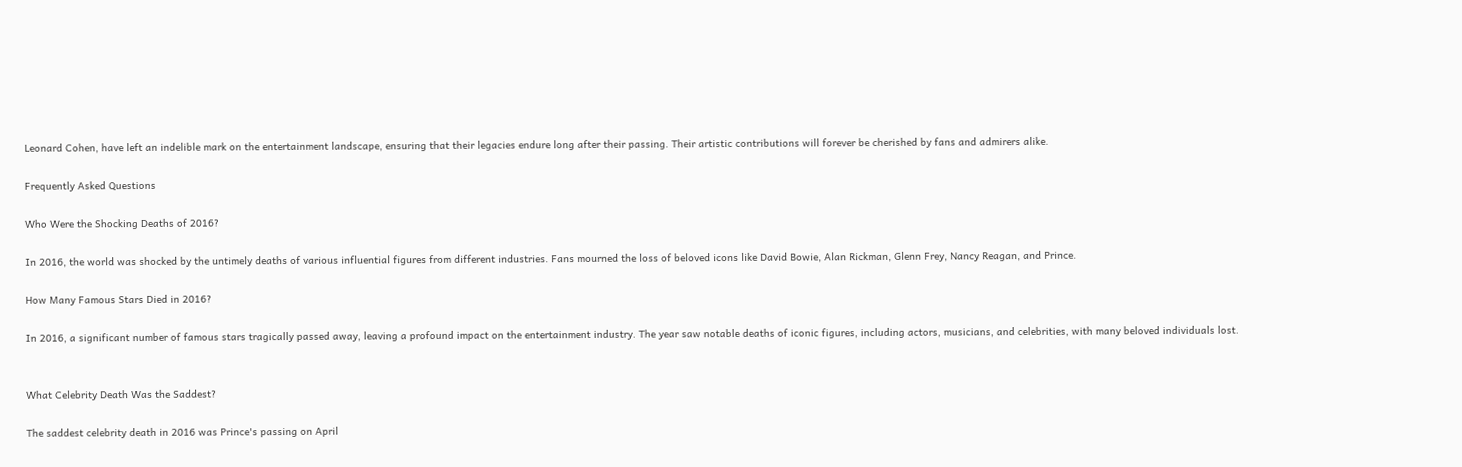Leonard Cohen, have left an indelible mark on the entertainment landscape, ensuring that their legacies endure long after their passing. Their artistic contributions will forever be cherished by fans and admirers alike.

Frequently Asked Questions

Who Were the Shocking Deaths of 2016?

In 2016, the world was shocked by the untimely deaths of various influential figures from different industries. Fans mourned the loss of beloved icons like David Bowie, Alan Rickman, Glenn Frey, Nancy Reagan, and Prince.

How Many Famous Stars Died in 2016?

In 2016, a significant number of famous stars tragically passed away, leaving a profound impact on the entertainment industry. The year saw notable deaths of iconic figures, including actors, musicians, and celebrities, with many beloved individuals lost.


What Celebrity Death Was the Saddest?

The saddest celebrity death in 2016 was Prince's passing on April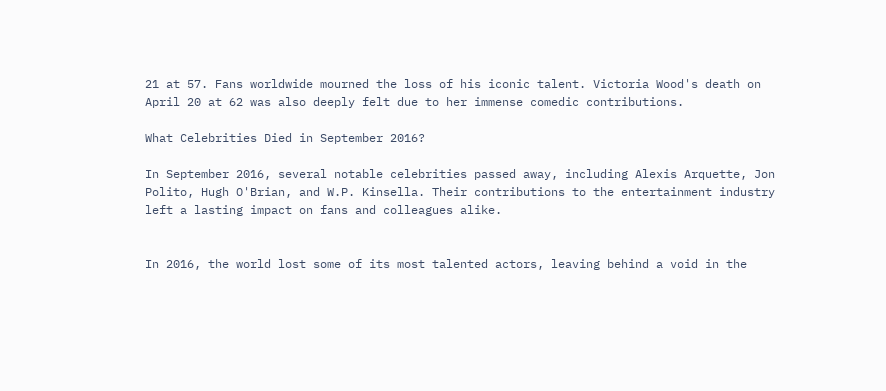21 at 57. Fans worldwide mourned the loss of his iconic talent. Victoria Wood's death on April 20 at 62 was also deeply felt due to her immense comedic contributions.

What Celebrities Died in September 2016?

In September 2016, several notable celebrities passed away, including Alexis Arquette, Jon Polito, Hugh O'Brian, and W.P. Kinsella. Their contributions to the entertainment industry left a lasting impact on fans and colleagues alike.


In 2016, the world lost some of its most talented actors, leaving behind a void in the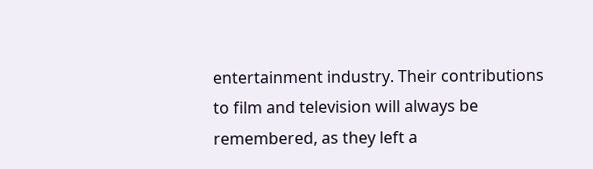entertainment industry. Their contributions to film and television will always be remembered, as they left a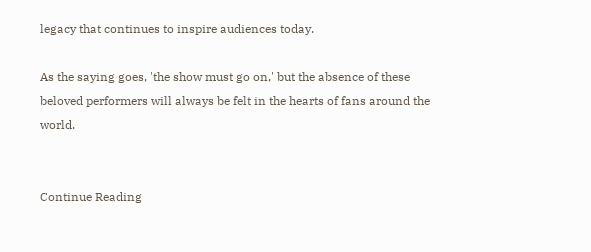legacy that continues to inspire audiences today.

As the saying goes, 'the show must go on,' but the absence of these beloved performers will always be felt in the hearts of fans around the world.


Continue Reading